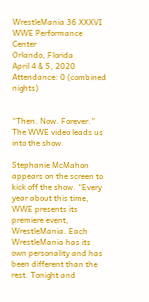WrestleMania 36 XXXVI
WWE Performance Center
Orlando, Florida
April 4 & 5, 2020
Attendance: 0 (combined nights)


“Then. Now. Forever.” The WWE video leads us into the show.

Stephanie McMahon appears on the screen to kick off the show. “Every year about this time, WWE presents its premiere event, WrestleMania. Each WrestleMania has its own personality and has been different than the rest. Tonight and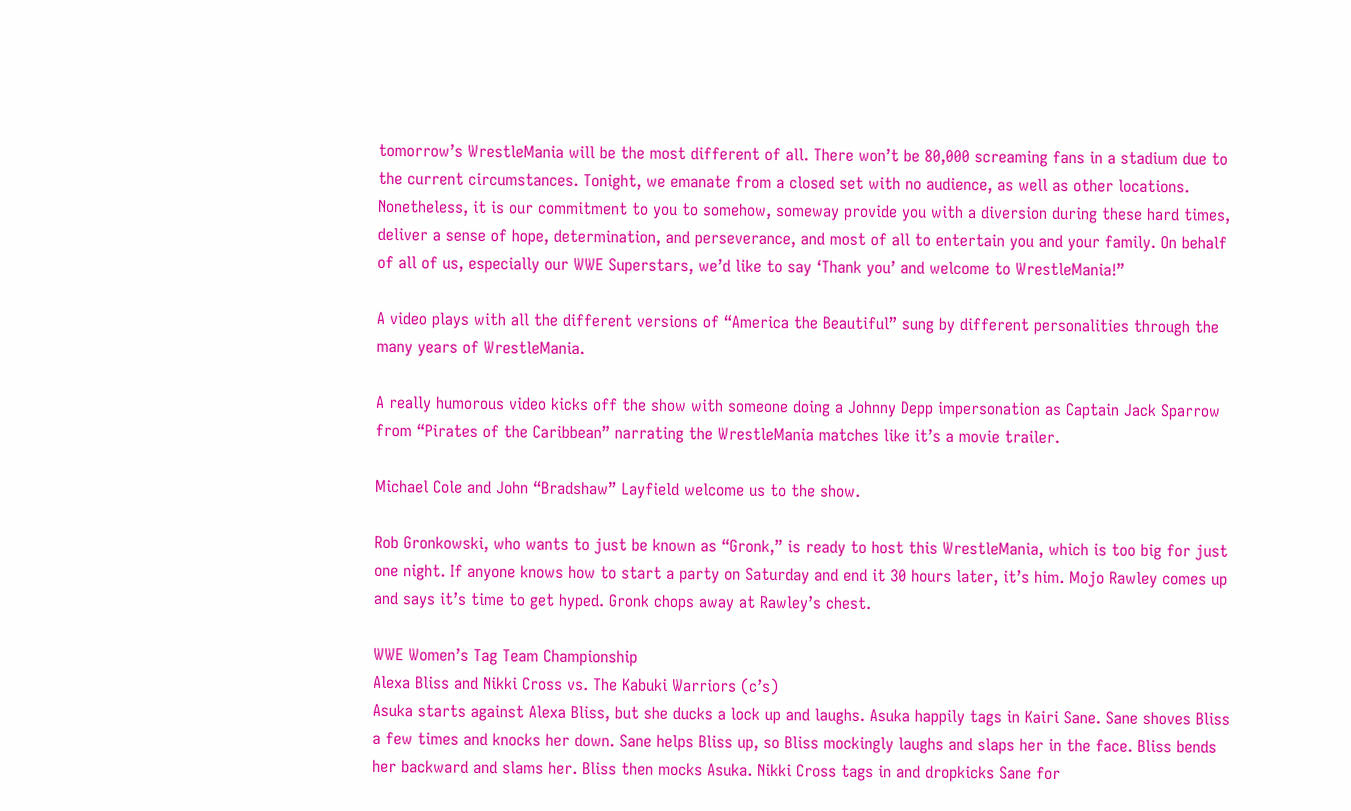tomorrow’s WrestleMania will be the most different of all. There won’t be 80,000 screaming fans in a stadium due to the current circumstances. Tonight, we emanate from a closed set with no audience, as well as other locations. Nonetheless, it is our commitment to you to somehow, someway provide you with a diversion during these hard times, deliver a sense of hope, determination, and perseverance, and most of all to entertain you and your family. On behalf of all of us, especially our WWE Superstars, we’d like to say ‘Thank you’ and welcome to WrestleMania!”

A video plays with all the different versions of “America the Beautiful” sung by different personalities through the many years of WrestleMania.

A really humorous video kicks off the show with someone doing a Johnny Depp impersonation as Captain Jack Sparrow from “Pirates of the Caribbean” narrating the WrestleMania matches like it’s a movie trailer.

Michael Cole and John “Bradshaw” Layfield welcome us to the show.

Rob Gronkowski, who wants to just be known as “Gronk,” is ready to host this WrestleMania, which is too big for just one night. If anyone knows how to start a party on Saturday and end it 30 hours later, it’s him. Mojo Rawley comes up and says it’s time to get hyped. Gronk chops away at Rawley’s chest.

WWE Women’s Tag Team Championship
Alexa Bliss and Nikki Cross vs. The Kabuki Warriors (c’s)
Asuka starts against Alexa Bliss, but she ducks a lock up and laughs. Asuka happily tags in Kairi Sane. Sane shoves Bliss a few times and knocks her down. Sane helps Bliss up, so Bliss mockingly laughs and slaps her in the face. Bliss bends her backward and slams her. Bliss then mocks Asuka. Nikki Cross tags in and dropkicks Sane for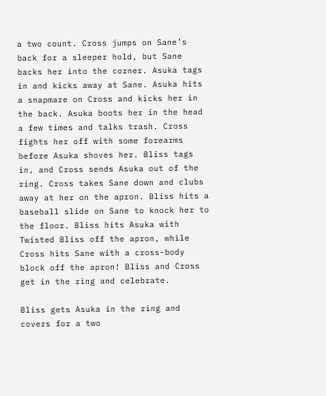a two count. Cross jumps on Sane’s back for a sleeper hold, but Sane backs her into the corner. Asuka tags in and kicks away at Sane. Asuka hits a snapmare on Cross and kicks her in the back. Asuka boots her in the head a few times and talks trash. Cross fights her off with some forearms before Asuka shoves her. Bliss tags in, and Cross sends Asuka out of the ring. Cross takes Sane down and clubs away at her on the apron. Bliss hits a baseball slide on Sane to knock her to the floor. Bliss hits Asuka with Twisted Bliss off the apron, while Cross hits Sane with a cross-body block off the apron! Bliss and Cross get in the ring and celebrate.

Bliss gets Asuka in the ring and covers for a two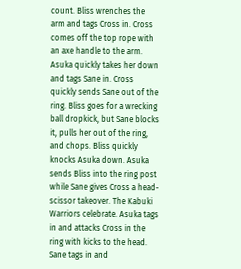count. Bliss wrenches the arm and tags Cross in. Cross comes off the top rope with an axe handle to the arm. Asuka quickly takes her down and tags Sane in. Cross quickly sends Sane out of the ring. Bliss goes for a wrecking ball dropkick, but Sane blocks it, pulls her out of the ring, and chops. Bliss quickly knocks Asuka down. Asuka sends Bliss into the ring post while Sane gives Cross a head-scissor takeover. The Kabuki Warriors celebrate. Asuka tags in and attacks Cross in the ring with kicks to the head. Sane tags in and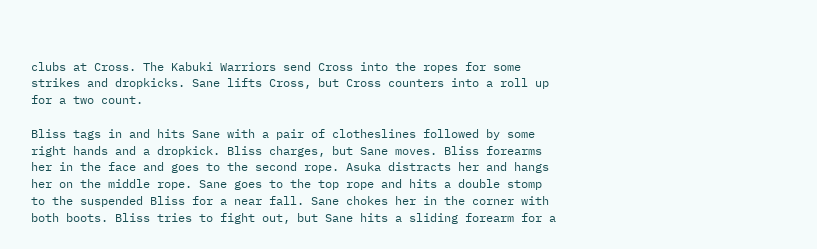clubs at Cross. The Kabuki Warriors send Cross into the ropes for some strikes and dropkicks. Sane lifts Cross, but Cross counters into a roll up for a two count.

Bliss tags in and hits Sane with a pair of clotheslines followed by some right hands and a dropkick. Bliss charges, but Sane moves. Bliss forearms her in the face and goes to the second rope. Asuka distracts her and hangs her on the middle rope. Sane goes to the top rope and hits a double stomp to the suspended Bliss for a near fall. Sane chokes her in the corner with both boots. Bliss tries to fight out, but Sane hits a sliding forearm for a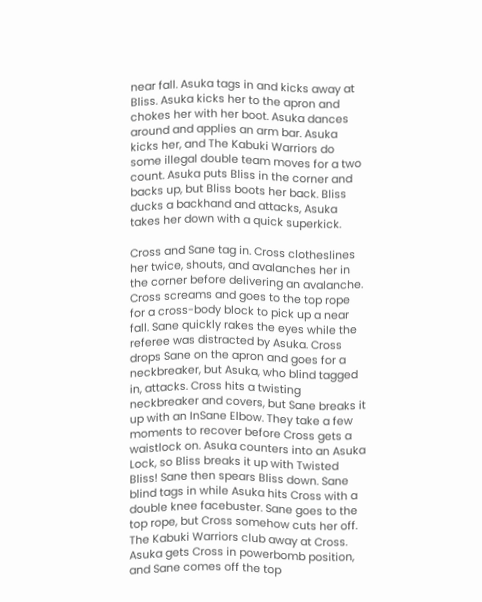near fall. Asuka tags in and kicks away at Bliss. Asuka kicks her to the apron and chokes her with her boot. Asuka dances around and applies an arm bar. Asuka kicks her, and The Kabuki Warriors do some illegal double team moves for a two count. Asuka puts Bliss in the corner and backs up, but Bliss boots her back. Bliss ducks a backhand and attacks, Asuka takes her down with a quick superkick.

Cross and Sane tag in. Cross clotheslines her twice, shouts, and avalanches her in the corner before delivering an avalanche. Cross screams and goes to the top rope for a cross-body block to pick up a near fall. Sane quickly rakes the eyes while the referee was distracted by Asuka. Cross drops Sane on the apron and goes for a neckbreaker, but Asuka, who blind tagged in, attacks. Cross hits a twisting neckbreaker and covers, but Sane breaks it up with an InSane Elbow. They take a few moments to recover before Cross gets a waistlock on. Asuka counters into an Asuka Lock, so Bliss breaks it up with Twisted Bliss! Sane then spears Bliss down. Sane blind tags in while Asuka hits Cross with a double knee facebuster. Sane goes to the top rope, but Cross somehow cuts her off. The Kabuki Warriors club away at Cross. Asuka gets Cross in powerbomb position, and Sane comes off the top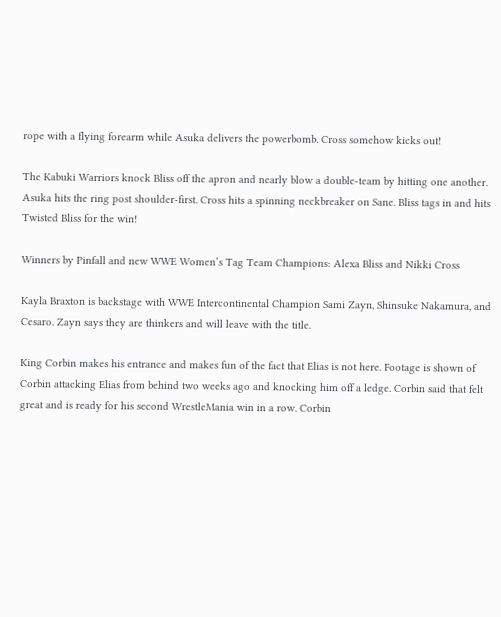rope with a flying forearm while Asuka delivers the powerbomb. Cross somehow kicks out!

The Kabuki Warriors knock Bliss off the apron and nearly blow a double-team by hitting one another. Asuka hits the ring post shoulder-first. Cross hits a spinning neckbreaker on Sane. Bliss tags in and hits Twisted Bliss for the win!

Winners by Pinfall and new WWE Women’s Tag Team Champions: Alexa Bliss and Nikki Cross

Kayla Braxton is backstage with WWE Intercontinental Champion Sami Zayn, Shinsuke Nakamura, and Cesaro. Zayn says they are thinkers and will leave with the title.

King Corbin makes his entrance and makes fun of the fact that Elias is not here. Footage is shown of Corbin attacking Elias from behind two weeks ago and knocking him off a ledge. Corbin said that felt great and is ready for his second WrestleMania win in a row. Corbin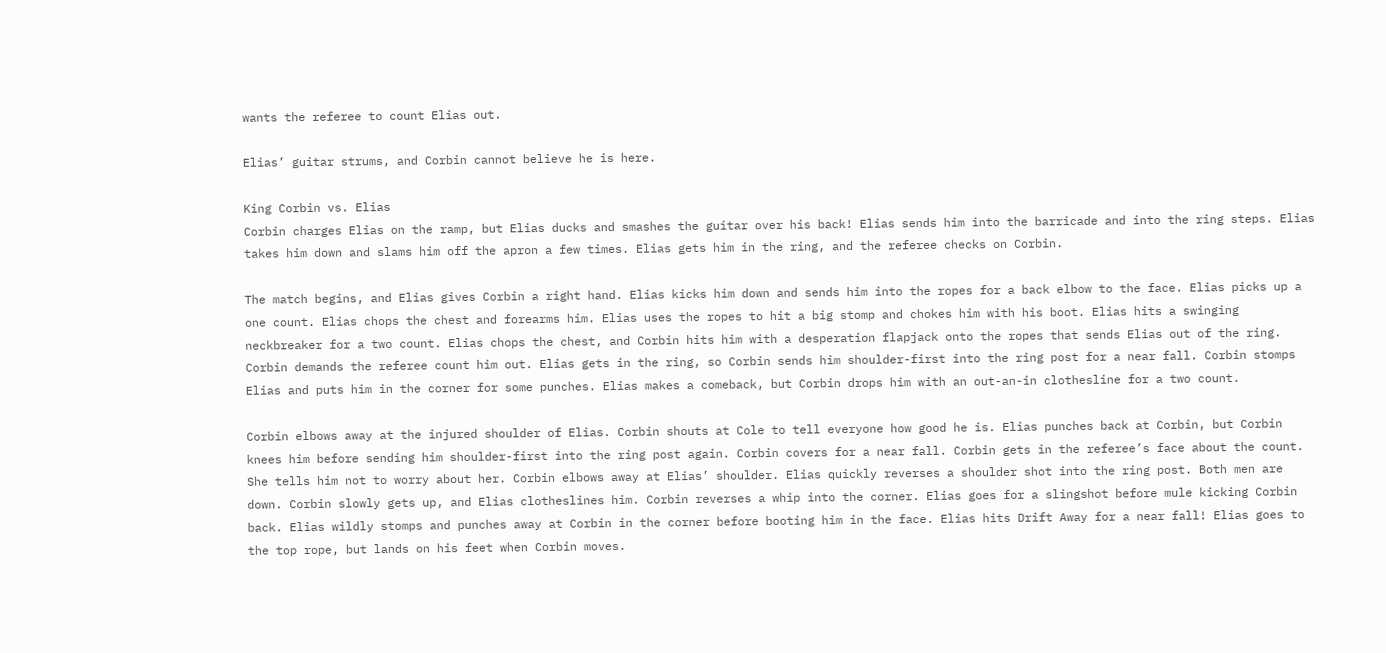wants the referee to count Elias out.

Elias’ guitar strums, and Corbin cannot believe he is here.

King Corbin vs. Elias
Corbin charges Elias on the ramp, but Elias ducks and smashes the guitar over his back! Elias sends him into the barricade and into the ring steps. Elias takes him down and slams him off the apron a few times. Elias gets him in the ring, and the referee checks on Corbin.

The match begins, and Elias gives Corbin a right hand. Elias kicks him down and sends him into the ropes for a back elbow to the face. Elias picks up a one count. Elias chops the chest and forearms him. Elias uses the ropes to hit a big stomp and chokes him with his boot. Elias hits a swinging neckbreaker for a two count. Elias chops the chest, and Corbin hits him with a desperation flapjack onto the ropes that sends Elias out of the ring. Corbin demands the referee count him out. Elias gets in the ring, so Corbin sends him shoulder-first into the ring post for a near fall. Corbin stomps Elias and puts him in the corner for some punches. Elias makes a comeback, but Corbin drops him with an out-an-in clothesline for a two count.

Corbin elbows away at the injured shoulder of Elias. Corbin shouts at Cole to tell everyone how good he is. Elias punches back at Corbin, but Corbin knees him before sending him shoulder-first into the ring post again. Corbin covers for a near fall. Corbin gets in the referee’s face about the count. She tells him not to worry about her. Corbin elbows away at Elias’ shoulder. Elias quickly reverses a shoulder shot into the ring post. Both men are down. Corbin slowly gets up, and Elias clotheslines him. Corbin reverses a whip into the corner. Elias goes for a slingshot before mule kicking Corbin back. Elias wildly stomps and punches away at Corbin in the corner before booting him in the face. Elias hits Drift Away for a near fall! Elias goes to the top rope, but lands on his feet when Corbin moves.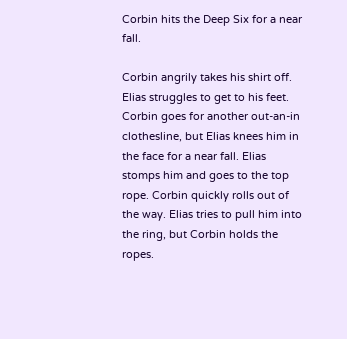Corbin hits the Deep Six for a near fall.

Corbin angrily takes his shirt off. Elias struggles to get to his feet. Corbin goes for another out-an-in clothesline, but Elias knees him in the face for a near fall. Elias stomps him and goes to the top rope. Corbin quickly rolls out of the way. Elias tries to pull him into the ring, but Corbin holds the ropes.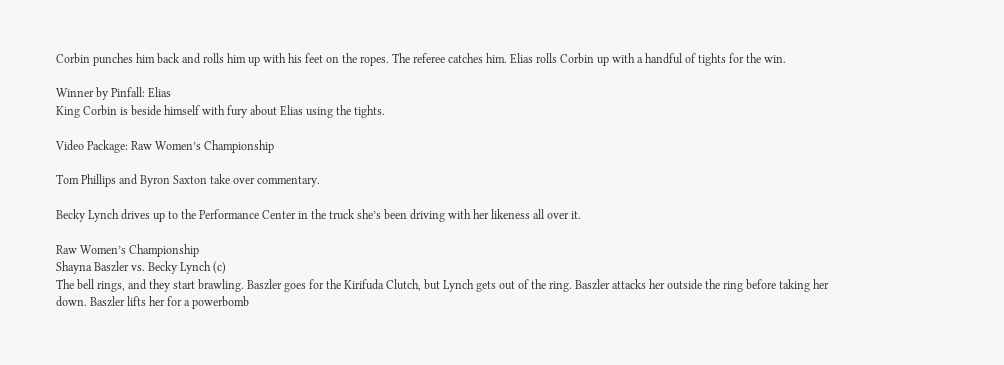Corbin punches him back and rolls him up with his feet on the ropes. The referee catches him. Elias rolls Corbin up with a handful of tights for the win.

Winner by Pinfall: Elias
King Corbin is beside himself with fury about Elias using the tights.

Video Package: Raw Women’s Championship

Tom Phillips and Byron Saxton take over commentary.

Becky Lynch drives up to the Performance Center in the truck she’s been driving with her likeness all over it.

Raw Women’s Championship
Shayna Baszler vs. Becky Lynch (c)
The bell rings, and they start brawling. Baszler goes for the Kirifuda Clutch, but Lynch gets out of the ring. Baszler attacks her outside the ring before taking her down. Baszler lifts her for a powerbomb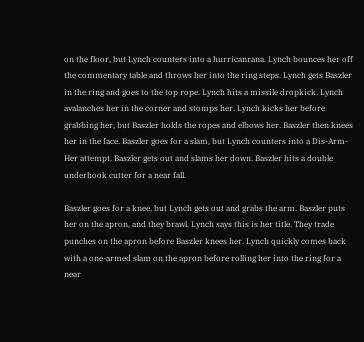on the floor, but Lynch counters into a hurricanrana. Lynch bounces her off the commentary table and throws her into the ring steps. Lynch gets Baszler in the ring and goes to the top rope. Lynch hits a missile dropkick. Lynch avalanches her in the corner and stomps her. Lynch kicks her before grabbing her, but Baszler holds the ropes and elbows her. Baszler then knees her in the face. Baszler goes for a slam, but Lynch counters into a Dis-Arm-Her attempt. Baszler gets out and slams her down. Baszler hits a double underhook cutter for a near fall.

Baszler goes for a knee, but Lynch gets out and grabs the arm. Baszler puts her on the apron, and they brawl. Lynch says this is her title. They trade punches on the apron before Baszler knees her. Lynch quickly comes back with a one-armed slam on the apron before rolling her into the ring for a near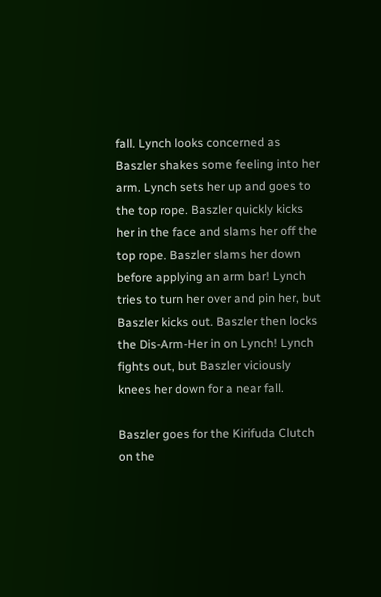fall. Lynch looks concerned as Baszler shakes some feeling into her arm. Lynch sets her up and goes to the top rope. Baszler quickly kicks her in the face and slams her off the top rope. Baszler slams her down before applying an arm bar! Lynch tries to turn her over and pin her, but Baszler kicks out. Baszler then locks the Dis-Arm-Her in on Lynch! Lynch fights out, but Baszler viciously knees her down for a near fall.

Baszler goes for the Kirifuda Clutch on the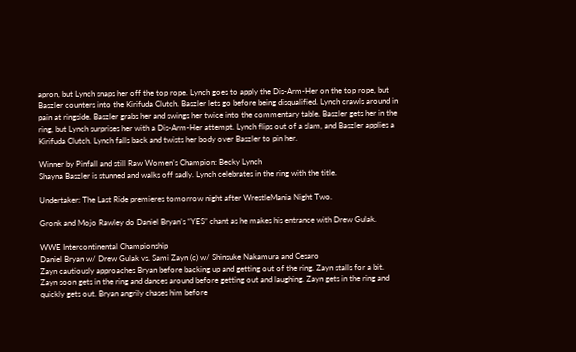apron, but Lynch snaps her off the top rope. Lynch goes to apply the Dis-Arm-Her on the top rope, but Baszler counters into the Kirifuda Clutch. Baszler lets go before being disqualified. Lynch crawls around in pain at ringside. Baszler grabs her and swings her twice into the commentary table. Baszler gets her in the ring, but Lynch surprises her with a Dis-Arm-Her attempt. Lynch flips out of a slam, and Baszler applies a Kirifuda Clutch. Lynch falls back and twists her body over Baszler to pin her.

Winner by Pinfall and still Raw Women’s Champion: Becky Lynch
Shayna Baszler is stunned and walks off sadly. Lynch celebrates in the ring with the title.

Undertaker: The Last Ride premieres tomorrow night after WrestleMania Night Two.

Gronk and Mojo Rawley do Daniel Bryan’s “YES” chant as he makes his entrance with Drew Gulak.

WWE Intercontinental Championship
Daniel Bryan w/ Drew Gulak vs. Sami Zayn (c) w/ Shinsuke Nakamura and Cesaro
Zayn cautiously approaches Bryan before backing up and getting out of the ring. Zayn stalls for a bit. Zayn soon gets in the ring and dances around before getting out and laughing. Zayn gets in the ring and quickly gets out. Bryan angrily chases him before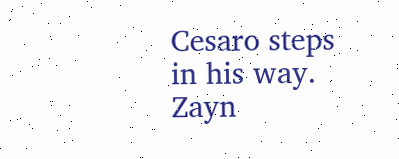Cesaro steps in his way. Zayn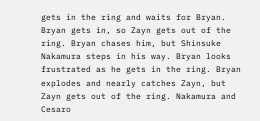gets in the ring and waits for Bryan. Bryan gets in, so Zayn gets out of the ring. Bryan chases him, but Shinsuke Nakamura steps in his way. Bryan looks frustrated as he gets in the ring. Bryan explodes and nearly catches Zayn, but Zayn gets out of the ring. Nakamura and Cesaro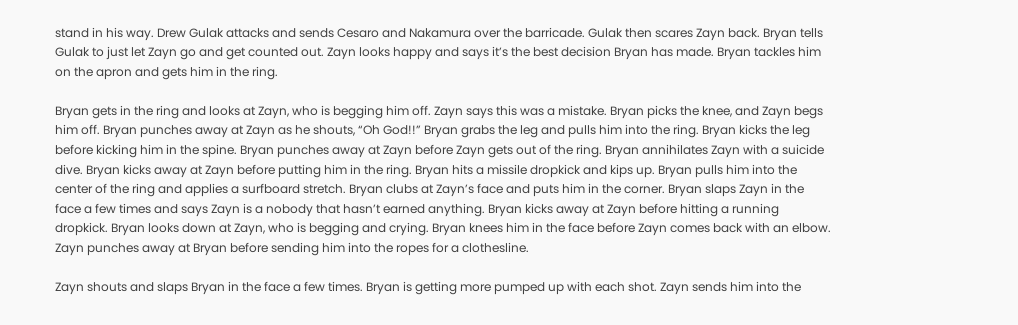stand in his way. Drew Gulak attacks and sends Cesaro and Nakamura over the barricade. Gulak then scares Zayn back. Bryan tells Gulak to just let Zayn go and get counted out. Zayn looks happy and says it’s the best decision Bryan has made. Bryan tackles him on the apron and gets him in the ring.

Bryan gets in the ring and looks at Zayn, who is begging him off. Zayn says this was a mistake. Bryan picks the knee, and Zayn begs him off. Bryan punches away at Zayn as he shouts, “Oh God!!” Bryan grabs the leg and pulls him into the ring. Bryan kicks the leg before kicking him in the spine. Bryan punches away at Zayn before Zayn gets out of the ring. Bryan annihilates Zayn with a suicide dive. Bryan kicks away at Zayn before putting him in the ring. Bryan hits a missile dropkick and kips up. Bryan pulls him into the center of the ring and applies a surfboard stretch. Bryan clubs at Zayn’s face and puts him in the corner. Bryan slaps Zayn in the face a few times and says Zayn is a nobody that hasn’t earned anything. Bryan kicks away at Zayn before hitting a running dropkick. Bryan looks down at Zayn, who is begging and crying. Bryan knees him in the face before Zayn comes back with an elbow. Zayn punches away at Bryan before sending him into the ropes for a clothesline.

Zayn shouts and slaps Bryan in the face a few times. Bryan is getting more pumped up with each shot. Zayn sends him into the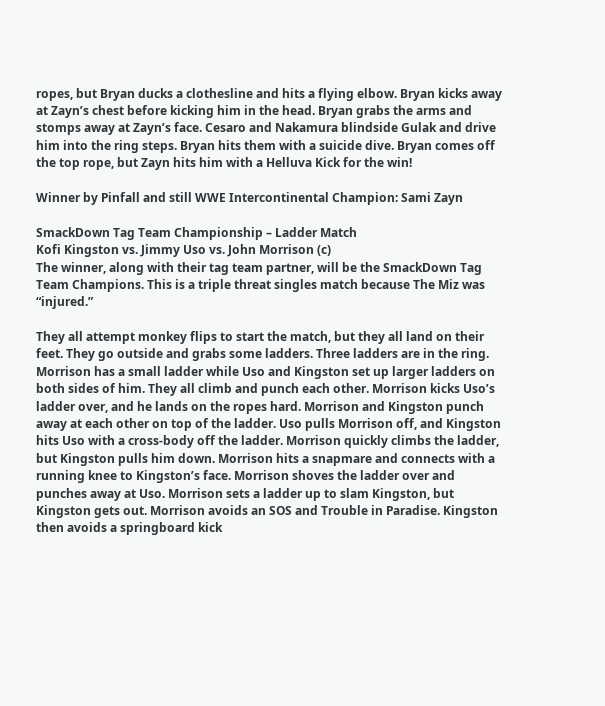ropes, but Bryan ducks a clothesline and hits a flying elbow. Bryan kicks away at Zayn’s chest before kicking him in the head. Bryan grabs the arms and stomps away at Zayn’s face. Cesaro and Nakamura blindside Gulak and drive him into the ring steps. Bryan hits them with a suicide dive. Bryan comes off the top rope, but Zayn hits him with a Helluva Kick for the win!

Winner by Pinfall and still WWE Intercontinental Champion: Sami Zayn

SmackDown Tag Team Championship – Ladder Match
Kofi Kingston vs. Jimmy Uso vs. John Morrison (c)
The winner, along with their tag team partner, will be the SmackDown Tag Team Champions. This is a triple threat singles match because The Miz was “injured.”

They all attempt monkey flips to start the match, but they all land on their feet. They go outside and grabs some ladders. Three ladders are in the ring. Morrison has a small ladder while Uso and Kingston set up larger ladders on both sides of him. They all climb and punch each other. Morrison kicks Uso’s ladder over, and he lands on the ropes hard. Morrison and Kingston punch away at each other on top of the ladder. Uso pulls Morrison off, and Kingston hits Uso with a cross-body off the ladder. Morrison quickly climbs the ladder, but Kingston pulls him down. Morrison hits a snapmare and connects with a running knee to Kingston’s face. Morrison shoves the ladder over and punches away at Uso. Morrison sets a ladder up to slam Kingston, but Kingston gets out. Morrison avoids an SOS and Trouble in Paradise. Kingston then avoids a springboard kick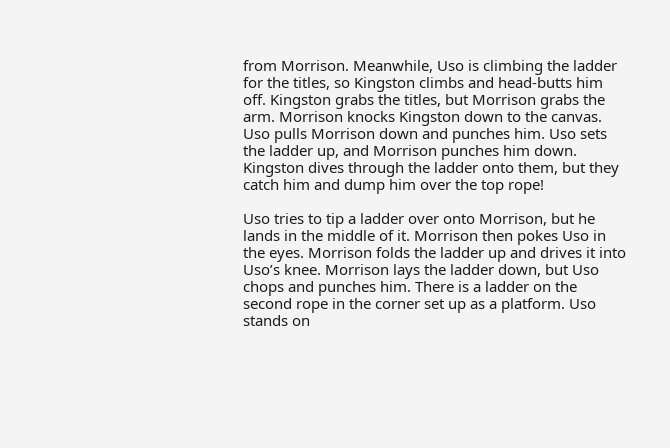from Morrison. Meanwhile, Uso is climbing the ladder for the titles, so Kingston climbs and head-butts him off. Kingston grabs the titles, but Morrison grabs the arm. Morrison knocks Kingston down to the canvas. Uso pulls Morrison down and punches him. Uso sets the ladder up, and Morrison punches him down. Kingston dives through the ladder onto them, but they catch him and dump him over the top rope!

Uso tries to tip a ladder over onto Morrison, but he lands in the middle of it. Morrison then pokes Uso in the eyes. Morrison folds the ladder up and drives it into Uso’s knee. Morrison lays the ladder down, but Uso chops and punches him. There is a ladder on the second rope in the corner set up as a platform. Uso stands on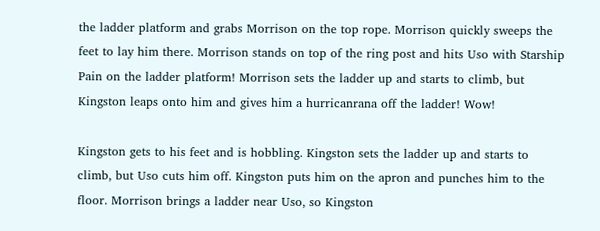the ladder platform and grabs Morrison on the top rope. Morrison quickly sweeps the feet to lay him there. Morrison stands on top of the ring post and hits Uso with Starship Pain on the ladder platform! Morrison sets the ladder up and starts to climb, but Kingston leaps onto him and gives him a hurricanrana off the ladder! Wow!

Kingston gets to his feet and is hobbling. Kingston sets the ladder up and starts to climb, but Uso cuts him off. Kingston puts him on the apron and punches him to the floor. Morrison brings a ladder near Uso, so Kingston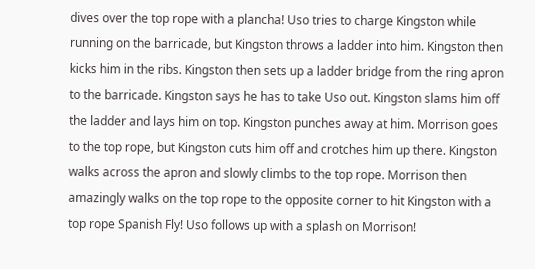dives over the top rope with a plancha! Uso tries to charge Kingston while running on the barricade, but Kingston throws a ladder into him. Kingston then kicks him in the ribs. Kingston then sets up a ladder bridge from the ring apron to the barricade. Kingston says he has to take Uso out. Kingston slams him off the ladder and lays him on top. Kingston punches away at him. Morrison goes to the top rope, but Kingston cuts him off and crotches him up there. Kingston walks across the apron and slowly climbs to the top rope. Morrison then amazingly walks on the top rope to the opposite corner to hit Kingston with a top rope Spanish Fly! Uso follows up with a splash on Morrison!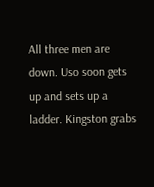All three men are down. Uso soon gets up and sets up a ladder. Kingston grabs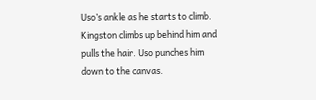Uso’s ankle as he starts to climb. Kingston climbs up behind him and pulls the hair. Uso punches him down to the canvas.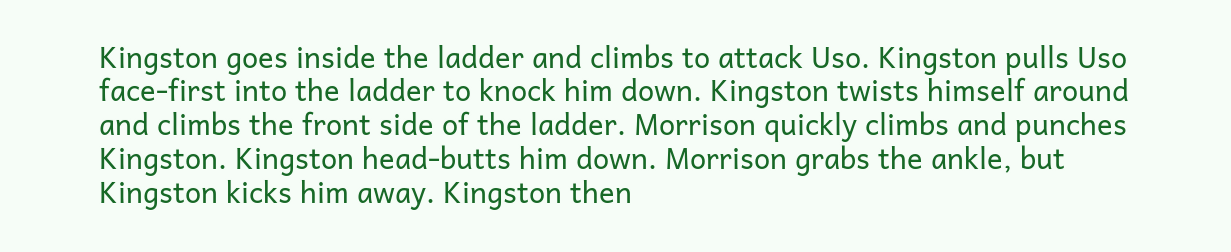Kingston goes inside the ladder and climbs to attack Uso. Kingston pulls Uso face-first into the ladder to knock him down. Kingston twists himself around and climbs the front side of the ladder. Morrison quickly climbs and punches Kingston. Kingston head-butts him down. Morrison grabs the ankle, but Kingston kicks him away. Kingston then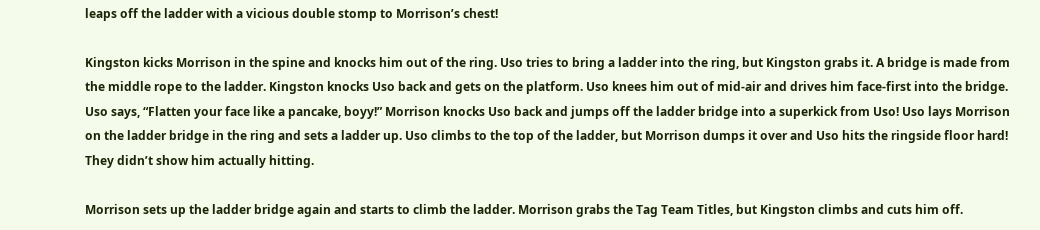leaps off the ladder with a vicious double stomp to Morrison’s chest!

Kingston kicks Morrison in the spine and knocks him out of the ring. Uso tries to bring a ladder into the ring, but Kingston grabs it. A bridge is made from the middle rope to the ladder. Kingston knocks Uso back and gets on the platform. Uso knees him out of mid-air and drives him face-first into the bridge. Uso says, “Flatten your face like a pancake, boyy!” Morrison knocks Uso back and jumps off the ladder bridge into a superkick from Uso! Uso lays Morrison on the ladder bridge in the ring and sets a ladder up. Uso climbs to the top of the ladder, but Morrison dumps it over and Uso hits the ringside floor hard! They didn’t show him actually hitting.

Morrison sets up the ladder bridge again and starts to climb the ladder. Morrison grabs the Tag Team Titles, but Kingston climbs and cuts him off.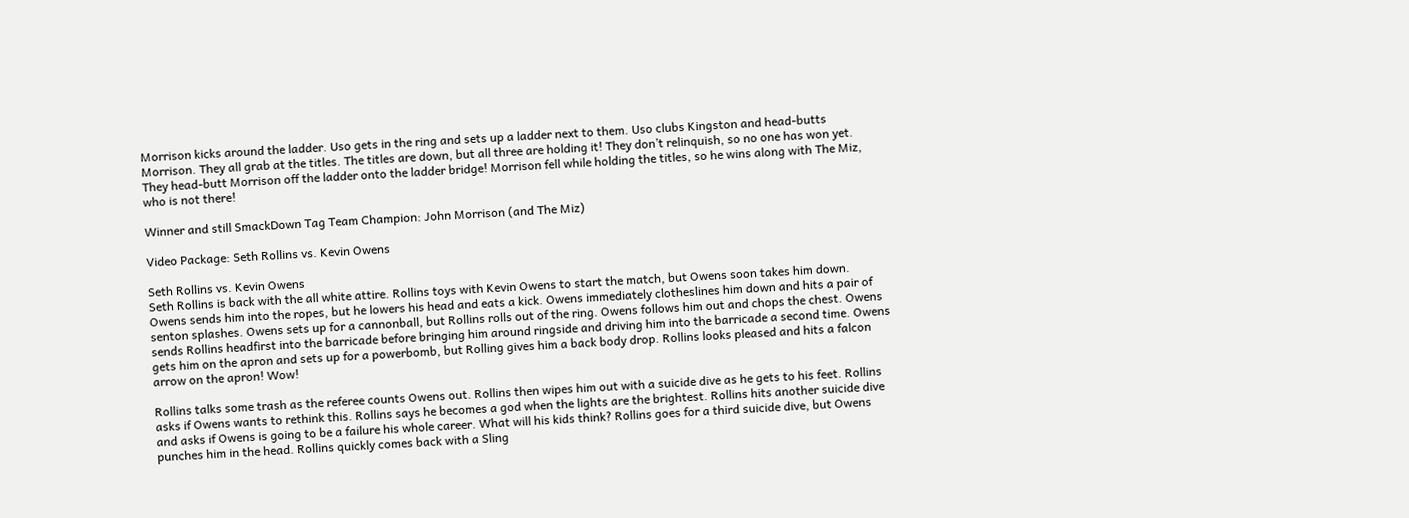Morrison kicks around the ladder. Uso gets in the ring and sets up a ladder next to them. Uso clubs Kingston and head-butts Morrison. They all grab at the titles. The titles are down, but all three are holding it! They don’t relinquish, so no one has won yet. They head-butt Morrison off the ladder onto the ladder bridge! Morrison fell while holding the titles, so he wins along with The Miz, who is not there!

Winner and still SmackDown Tag Team Champion: John Morrison (and The Miz)

Video Package: Seth Rollins vs. Kevin Owens

Seth Rollins vs. Kevin Owens
Seth Rollins is back with the all white attire. Rollins toys with Kevin Owens to start the match, but Owens soon takes him down. Owens sends him into the ropes, but he lowers his head and eats a kick. Owens immediately clotheslines him down and hits a pair of senton splashes. Owens sets up for a cannonball, but Rollins rolls out of the ring. Owens follows him out and chops the chest. Owens sends Rollins headfirst into the barricade before bringing him around ringside and driving him into the barricade a second time. Owens gets him on the apron and sets up for a powerbomb, but Rolling gives him a back body drop. Rollins looks pleased and hits a falcon arrow on the apron! Wow!

Rollins talks some trash as the referee counts Owens out. Rollins then wipes him out with a suicide dive as he gets to his feet. Rollins asks if Owens wants to rethink this. Rollins says he becomes a god when the lights are the brightest. Rollins hits another suicide dive and asks if Owens is going to be a failure his whole career. What will his kids think? Rollins goes for a third suicide dive, but Owens punches him in the head. Rollins quickly comes back with a Sling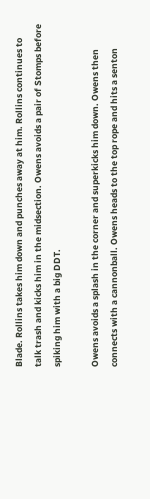Blade. Rollins takes him down and punches away at him. Rollins continues to talk trash and kicks him in the midsection. Owens avoids a pair of Stomps before spiking him with a big DDT.

Owens avoids a splash in the corner and superkicks him down. Owens then connects with a cannonball. Owens heads to the top rope and hits a senton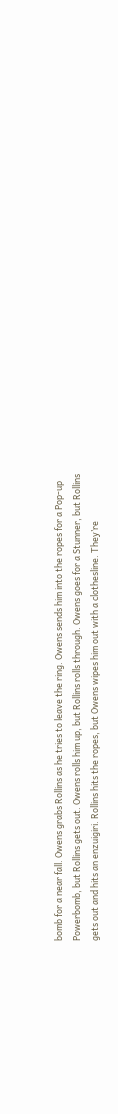bomb for a near fall. Owens grabs Rollins as he tries to leave the ring. Owens sends him into the ropes for a Pop-up Powerbomb, but Rollins gets out. Owens rolls him up, but Rollins rolls through. Owens goes for a Stunner, but Rollins gets out and hits an enzuigiri. Rollins hits the ropes, but Owens wipes him out with a clothesline. They’re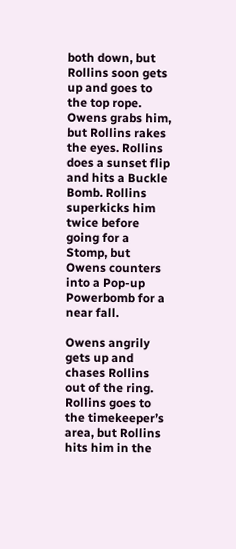both down, but Rollins soon gets up and goes to the top rope. Owens grabs him, but Rollins rakes the eyes. Rollins does a sunset flip and hits a Buckle Bomb. Rollins superkicks him twice before going for a Stomp, but Owens counters into a Pop-up Powerbomb for a near fall.

Owens angrily gets up and chases Rollins out of the ring. Rollins goes to the timekeeper’s area, but Rollins hits him in the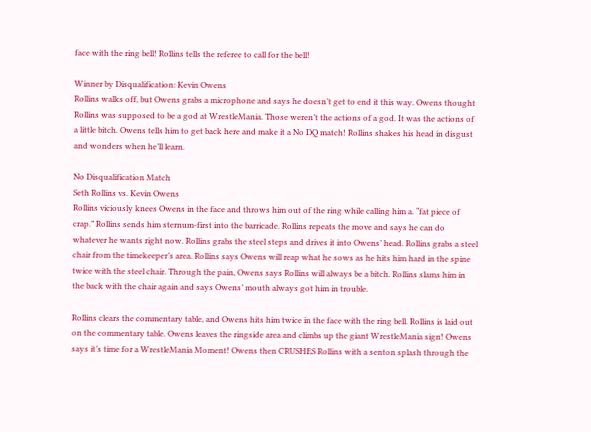face with the ring bell! Rollins tells the referee to call for the bell!

Winner by Disqualification: Kevin Owens
Rollins walks off, but Owens grabs a microphone and says he doesn’t get to end it this way. Owens thought Rollins was supposed to be a god at WrestleMania. Those weren’t the actions of a god. It was the actions of a little bitch. Owens tells him to get back here and make it a No DQ match! Rollins shakes his head in disgust and wonders when he’ll learn.

No Disqualification Match
Seth Rollins vs. Kevin Owens
Rollins viciously knees Owens in the face and throws him out of the ring while calling him a. “fat piece of crap.” Rollins sends him sternum-first into the barricade. Rollins repeats the move and says he can do whatever he wants right now. Rollins grabs the steel steps and drives it into Owens’ head. Rollins grabs a steel chair from the timekeeper’s area. Rollins says Owens will reap what he sows as he hits him hard in the spine twice with the steel chair. Through the pain, Owens says Rollins will always be a bitch. Rollins slams him in the back with the chair again and says Owens’ mouth always got him in trouble.

Rollins clears the commentary table, and Owens hits him twice in the face with the ring bell. Rollins is laid out on the commentary table. Owens leaves the ringside area and climbs up the giant WrestleMania sign! Owens says it’s time for a WrestleMania Moment! Owens then CRUSHES Rollins with a senton splash through the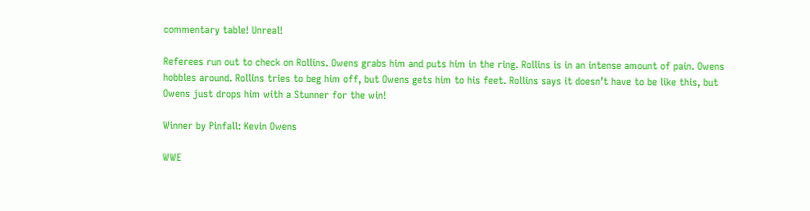commentary table! Unreal!

Referees run out to check on Rollins. Owens grabs him and puts him in the ring. Rollins is in an intense amount of pain. Owens hobbles around. Rollins tries to beg him off, but Owens gets him to his feet. Rollins says it doesn’t have to be like this, but Owens just drops him with a Stunner for the win!

Winner by Pinfall: Kevin Owens

WWE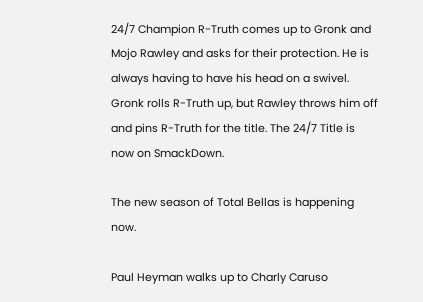24/7 Champion R-Truth comes up to Gronk and Mojo Rawley and asks for their protection. He is always having to have his head on a swivel. Gronk rolls R-Truth up, but Rawley throws him off and pins R-Truth for the title. The 24/7 Title is now on SmackDown.

The new season of Total Bellas is happening now.

Paul Heyman walks up to Charly Caruso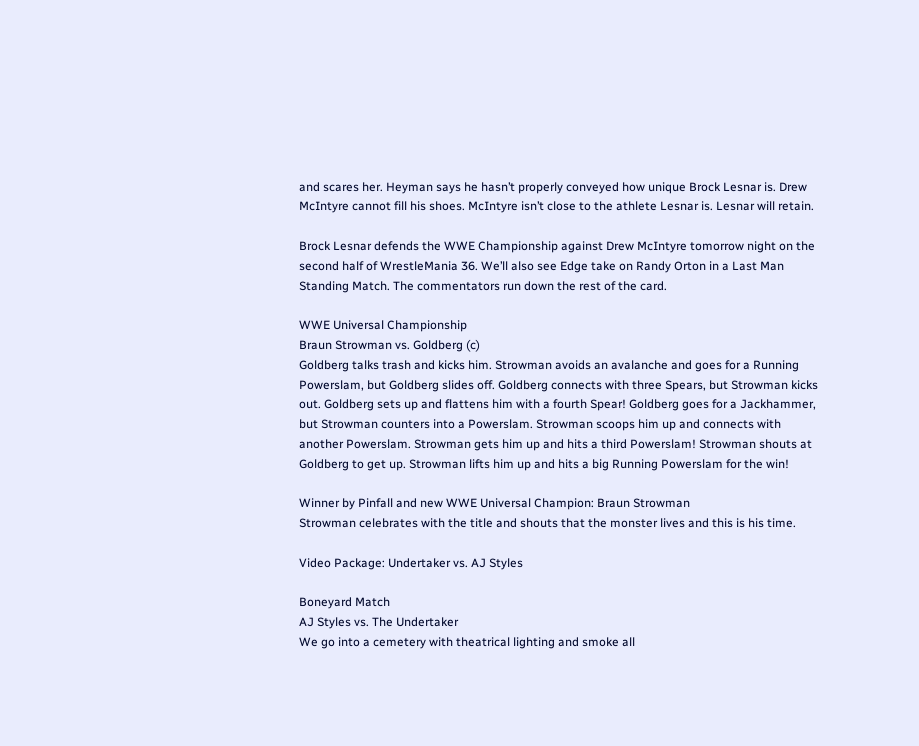and scares her. Heyman says he hasn’t properly conveyed how unique Brock Lesnar is. Drew McIntyre cannot fill his shoes. McIntyre isn’t close to the athlete Lesnar is. Lesnar will retain.

Brock Lesnar defends the WWE Championship against Drew McIntyre tomorrow night on the second half of WrestleMania 36. We’ll also see Edge take on Randy Orton in a Last Man Standing Match. The commentators run down the rest of the card.

WWE Universal Championship
Braun Strowman vs. Goldberg (c)
Goldberg talks trash and kicks him. Strowman avoids an avalanche and goes for a Running Powerslam, but Goldberg slides off. Goldberg connects with three Spears, but Strowman kicks out. Goldberg sets up and flattens him with a fourth Spear! Goldberg goes for a Jackhammer, but Strowman counters into a Powerslam. Strowman scoops him up and connects with another Powerslam. Strowman gets him up and hits a third Powerslam! Strowman shouts at Goldberg to get up. Strowman lifts him up and hits a big Running Powerslam for the win!

Winner by Pinfall and new WWE Universal Champion: Braun Strowman
Strowman celebrates with the title and shouts that the monster lives and this is his time.

Video Package: Undertaker vs. AJ Styles

Boneyard Match
AJ Styles vs. The Undertaker
We go into a cemetery with theatrical lighting and smoke all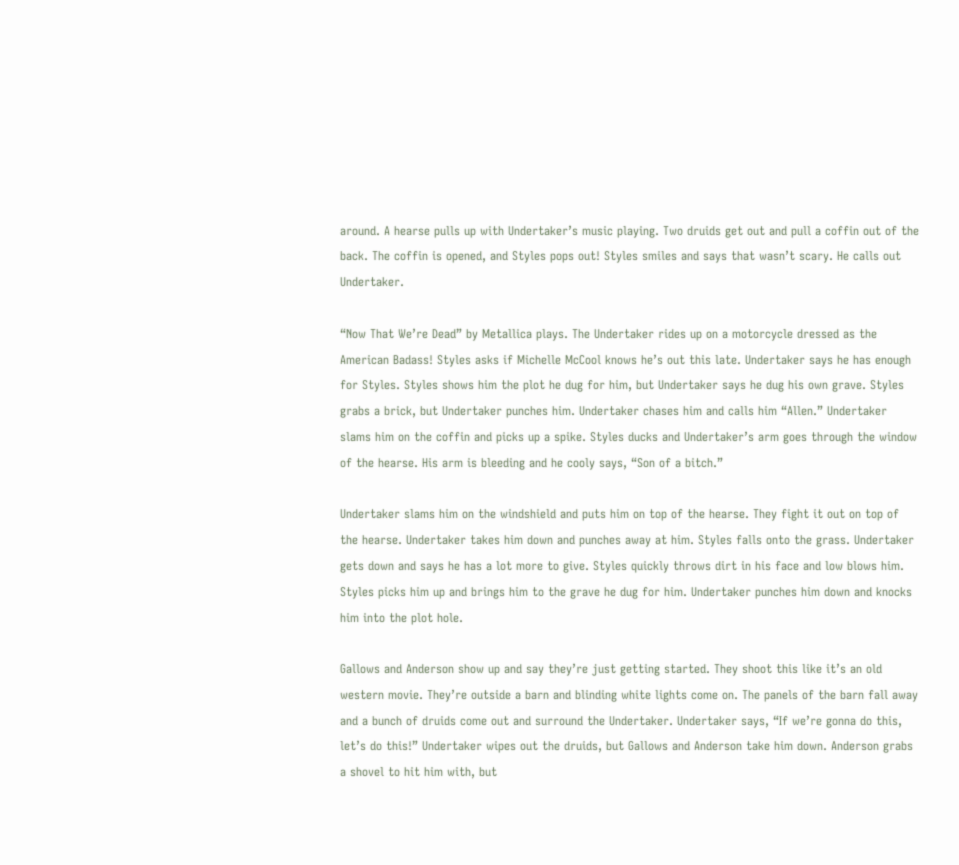around. A hearse pulls up with Undertaker’s music playing. Two druids get out and pull a coffin out of the back. The coffin is opened, and Styles pops out! Styles smiles and says that wasn’t scary. He calls out Undertaker.

“Now That We’re Dead” by Metallica plays. The Undertaker rides up on a motorcycle dressed as the American Badass! Styles asks if Michelle McCool knows he’s out this late. Undertaker says he has enough for Styles. Styles shows him the plot he dug for him, but Undertaker says he dug his own grave. Styles grabs a brick, but Undertaker punches him. Undertaker chases him and calls him “Allen.” Undertaker slams him on the coffin and picks up a spike. Styles ducks and Undertaker’s arm goes through the window of the hearse. His arm is bleeding and he cooly says, “Son of a bitch.”

Undertaker slams him on the windshield and puts him on top of the hearse. They fight it out on top of the hearse. Undertaker takes him down and punches away at him. Styles falls onto the grass. Undertaker gets down and says he has a lot more to give. Styles quickly throws dirt in his face and low blows him. Styles picks him up and brings him to the grave he dug for him. Undertaker punches him down and knocks him into the plot hole.

Gallows and Anderson show up and say they’re just getting started. They shoot this like it’s an old western movie. They’re outside a barn and blinding white lights come on. The panels of the barn fall away and a bunch of druids come out and surround the Undertaker. Undertaker says, “If we’re gonna do this, let’s do this!” Undertaker wipes out the druids, but Gallows and Anderson take him down. Anderson grabs a shovel to hit him with, but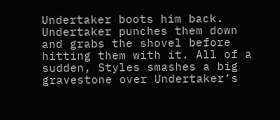Undertaker boots him back. Undertaker punches them down and grabs the shovel before hitting them with it. All of a sudden, Styles smashes a big gravestone over Undertaker’s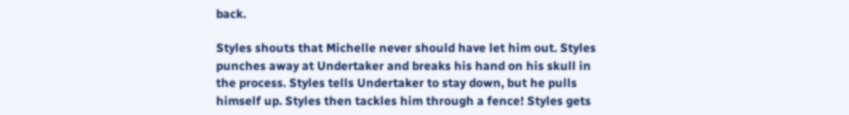back.

Styles shouts that Michelle never should have let him out. Styles punches away at Undertaker and breaks his hand on his skull in the process. Styles tells Undertaker to stay down, but he pulls himself up. Styles then tackles him through a fence! Styles gets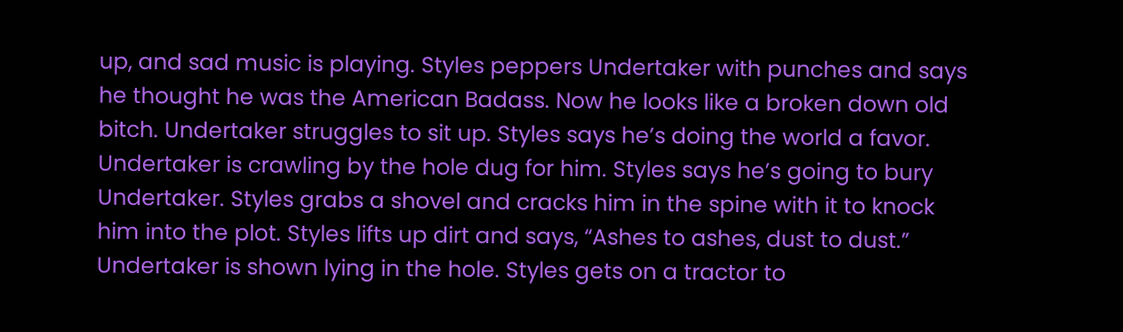up, and sad music is playing. Styles peppers Undertaker with punches and says he thought he was the American Badass. Now he looks like a broken down old bitch. Undertaker struggles to sit up. Styles says he’s doing the world a favor. Undertaker is crawling by the hole dug for him. Styles says he’s going to bury Undertaker. Styles grabs a shovel and cracks him in the spine with it to knock him into the plot. Styles lifts up dirt and says, “Ashes to ashes, dust to dust.” Undertaker is shown lying in the hole. Styles gets on a tractor to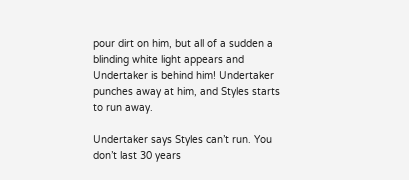pour dirt on him, but all of a sudden a blinding white light appears and Undertaker is behind him! Undertaker punches away at him, and Styles starts to run away.

Undertaker says Styles can’t run. You don’t last 30 years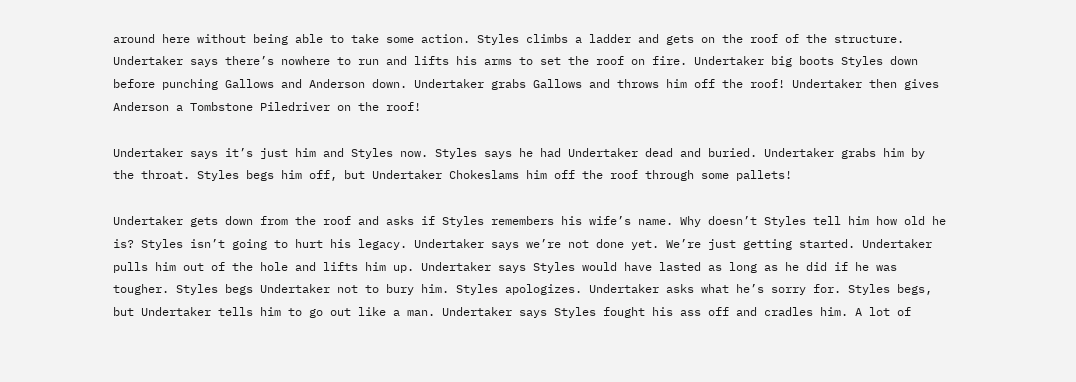around here without being able to take some action. Styles climbs a ladder and gets on the roof of the structure. Undertaker says there’s nowhere to run and lifts his arms to set the roof on fire. Undertaker big boots Styles down before punching Gallows and Anderson down. Undertaker grabs Gallows and throws him off the roof! Undertaker then gives Anderson a Tombstone Piledriver on the roof!

Undertaker says it’s just him and Styles now. Styles says he had Undertaker dead and buried. Undertaker grabs him by the throat. Styles begs him off, but Undertaker Chokeslams him off the roof through some pallets!

Undertaker gets down from the roof and asks if Styles remembers his wife’s name. Why doesn’t Styles tell him how old he is? Styles isn’t going to hurt his legacy. Undertaker says we’re not done yet. We’re just getting started. Undertaker pulls him out of the hole and lifts him up. Undertaker says Styles would have lasted as long as he did if he was tougher. Styles begs Undertaker not to bury him. Styles apologizes. Undertaker asks what he’s sorry for. Styles begs, but Undertaker tells him to go out like a man. Undertaker says Styles fought his ass off and cradles him. A lot of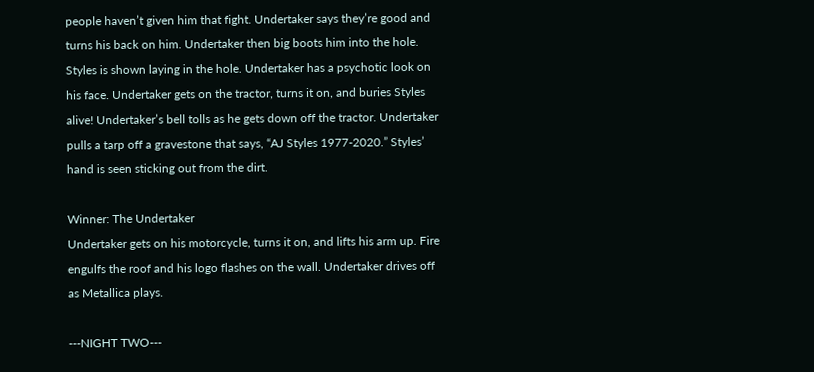people haven’t given him that fight. Undertaker says they’re good and turns his back on him. Undertaker then big boots him into the hole. Styles is shown laying in the hole. Undertaker has a psychotic look on his face. Undertaker gets on the tractor, turns it on, and buries Styles alive! Undertaker’s bell tolls as he gets down off the tractor. Undertaker pulls a tarp off a gravestone that says, “AJ Styles 1977-2020.” Styles’ hand is seen sticking out from the dirt.

Winner: The Undertaker
Undertaker gets on his motorcycle, turns it on, and lifts his arm up. Fire engulfs the roof and his logo flashes on the wall. Undertaker drives off as Metallica plays.

---NIGHT TWO---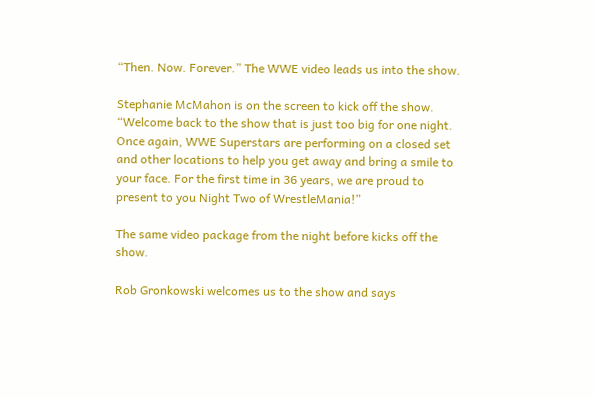“Then. Now. Forever.” The WWE video leads us into the show.

Stephanie McMahon is on the screen to kick off the show. “Welcome back to the show that is just too big for one night. Once again, WWE Superstars are performing on a closed set and other locations to help you get away and bring a smile to your face. For the first time in 36 years, we are proud to present to you Night Two of WrestleMania!”

The same video package from the night before kicks off the show.

Rob Gronkowski welcomes us to the show and says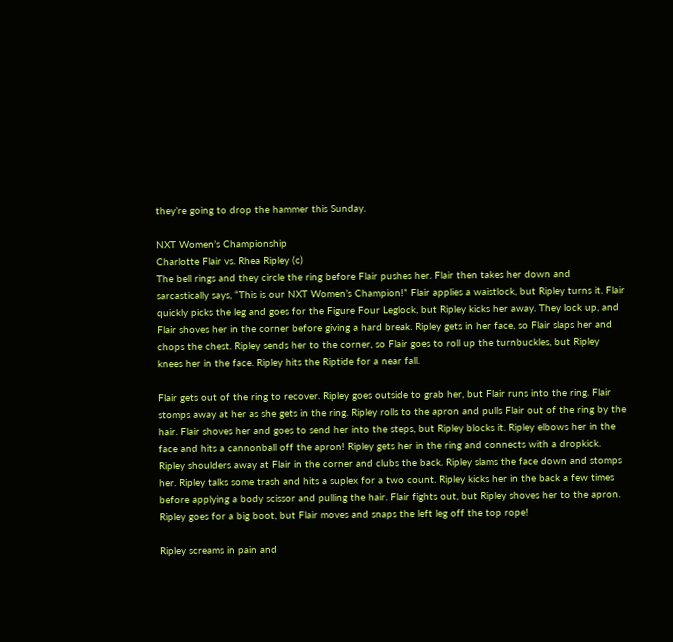they’re going to drop the hammer this Sunday.

NXT Women’s Championship
Charlotte Flair vs. Rhea Ripley (c)
The bell rings and they circle the ring before Flair pushes her. Flair then takes her down and sarcastically says, “This is our NXT Women’s Champion!” Flair applies a waistlock, but Ripley turns it. Flair quickly picks the leg and goes for the Figure Four Leglock, but Ripley kicks her away. They lock up, and Flair shoves her in the corner before giving a hard break. Ripley gets in her face, so Flair slaps her and chops the chest. Ripley sends her to the corner, so Flair goes to roll up the turnbuckles, but Ripley knees her in the face. Ripley hits the Riptide for a near fall.

Flair gets out of the ring to recover. Ripley goes outside to grab her, but Flair runs into the ring. Flair stomps away at her as she gets in the ring. Ripley rolls to the apron and pulls Flair out of the ring by the hair. Flair shoves her and goes to send her into the steps, but Ripley blocks it. Ripley elbows her in the face and hits a cannonball off the apron! Ripley gets her in the ring and connects with a dropkick. Ripley shoulders away at Flair in the corner and clubs the back. Ripley slams the face down and stomps her. Ripley talks some trash and hits a suplex for a two count. Ripley kicks her in the back a few times before applying a body scissor and pulling the hair. Flair fights out, but Ripley shoves her to the apron. Ripley goes for a big boot, but Flair moves and snaps the left leg off the top rope!

Ripley screams in pain and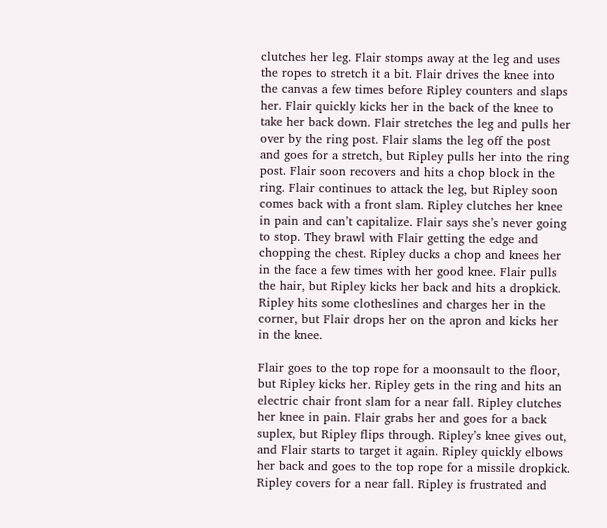clutches her leg. Flair stomps away at the leg and uses the ropes to stretch it a bit. Flair drives the knee into the canvas a few times before Ripley counters and slaps her. Flair quickly kicks her in the back of the knee to take her back down. Flair stretches the leg and pulls her over by the ring post. Flair slams the leg off the post and goes for a stretch, but Ripley pulls her into the ring post. Flair soon recovers and hits a chop block in the ring. Flair continues to attack the leg, but Ripley soon comes back with a front slam. Ripley clutches her knee in pain and can’t capitalize. Flair says she’s never going to stop. They brawl with Flair getting the edge and chopping the chest. Ripley ducks a chop and knees her in the face a few times with her good knee. Flair pulls the hair, but Ripley kicks her back and hits a dropkick. Ripley hits some clotheslines and charges her in the corner, but Flair drops her on the apron and kicks her in the knee.

Flair goes to the top rope for a moonsault to the floor, but Ripley kicks her. Ripley gets in the ring and hits an electric chair front slam for a near fall. Ripley clutches her knee in pain. Flair grabs her and goes for a back suplex, but Ripley flips through. Ripley’s knee gives out, and Flair starts to target it again. Ripley quickly elbows her back and goes to the top rope for a missile dropkick. Ripley covers for a near fall. Ripley is frustrated and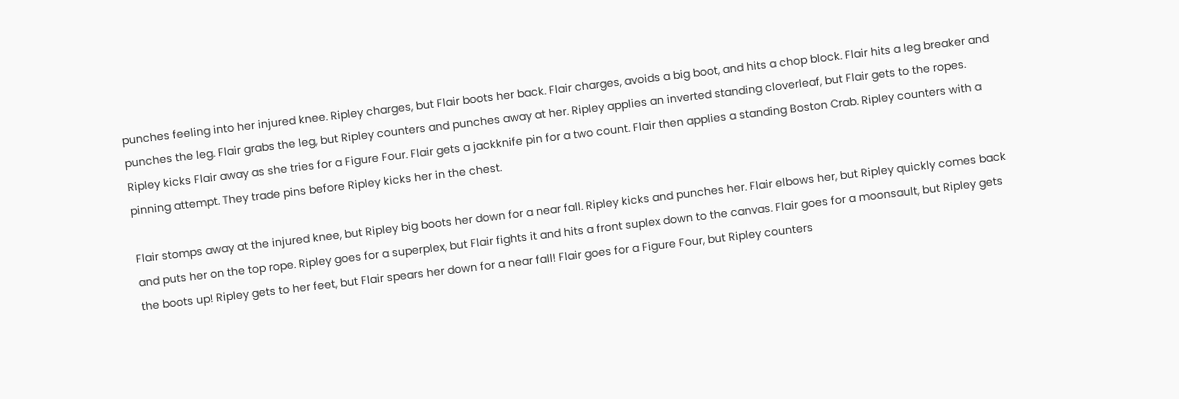punches feeling into her injured knee. Ripley charges, but Flair boots her back. Flair charges, avoids a big boot, and hits a chop block. Flair hits a leg breaker and punches the leg. Flair grabs the leg, but Ripley counters and punches away at her. Ripley applies an inverted standing cloverleaf, but Flair gets to the ropes. Ripley kicks Flair away as she tries for a Figure Four. Flair gets a jackknife pin for a two count. Flair then applies a standing Boston Crab. Ripley counters with a pinning attempt. They trade pins before Ripley kicks her in the chest.

Flair stomps away at the injured knee, but Ripley big boots her down for a near fall. Ripley kicks and punches her. Flair elbows her, but Ripley quickly comes back and puts her on the top rope. Ripley goes for a superplex, but Flair fights it and hits a front suplex down to the canvas. Flair goes for a moonsault, but Ripley gets the boots up! Ripley gets to her feet, but Flair spears her down for a near fall! Flair goes for a Figure Four, but Ripley counters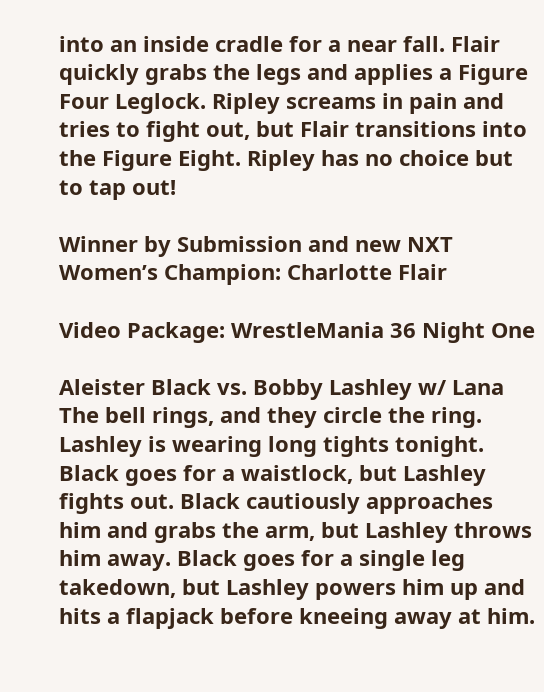into an inside cradle for a near fall. Flair quickly grabs the legs and applies a Figure Four Leglock. Ripley screams in pain and tries to fight out, but Flair transitions into the Figure Eight. Ripley has no choice but to tap out!

Winner by Submission and new NXT Women’s Champion: Charlotte Flair

Video Package: WrestleMania 36 Night One

Aleister Black vs. Bobby Lashley w/ Lana
The bell rings, and they circle the ring. Lashley is wearing long tights tonight. Black goes for a waistlock, but Lashley fights out. Black cautiously approaches him and grabs the arm, but Lashley throws him away. Black goes for a single leg takedown, but Lashley powers him up and hits a flapjack before kneeing away at him.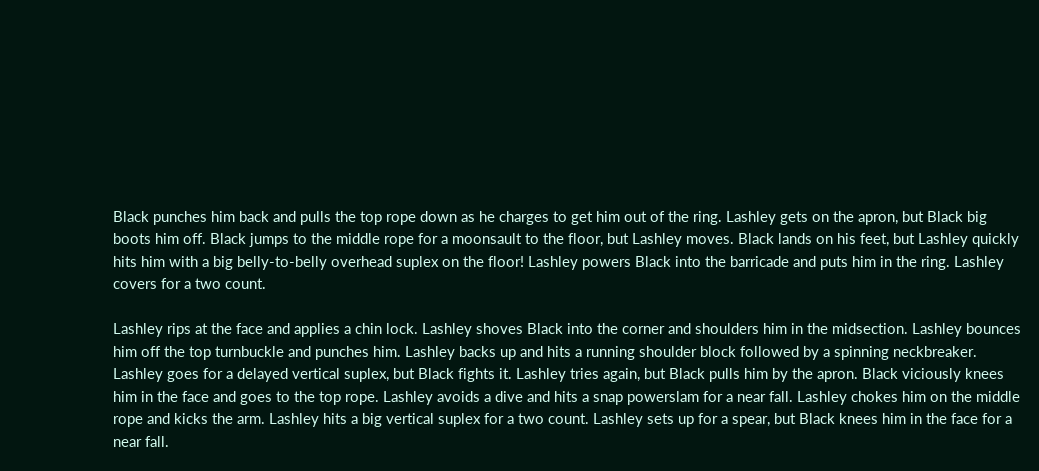Black punches him back and pulls the top rope down as he charges to get him out of the ring. Lashley gets on the apron, but Black big boots him off. Black jumps to the middle rope for a moonsault to the floor, but Lashley moves. Black lands on his feet, but Lashley quickly hits him with a big belly-to-belly overhead suplex on the floor! Lashley powers Black into the barricade and puts him in the ring. Lashley covers for a two count.

Lashley rips at the face and applies a chin lock. Lashley shoves Black into the corner and shoulders him in the midsection. Lashley bounces him off the top turnbuckle and punches him. Lashley backs up and hits a running shoulder block followed by a spinning neckbreaker. Lashley goes for a delayed vertical suplex, but Black fights it. Lashley tries again, but Black pulls him by the apron. Black viciously knees him in the face and goes to the top rope. Lashley avoids a dive and hits a snap powerslam for a near fall. Lashley chokes him on the middle rope and kicks the arm. Lashley hits a big vertical suplex for a two count. Lashley sets up for a spear, but Black knees him in the face for a near fall.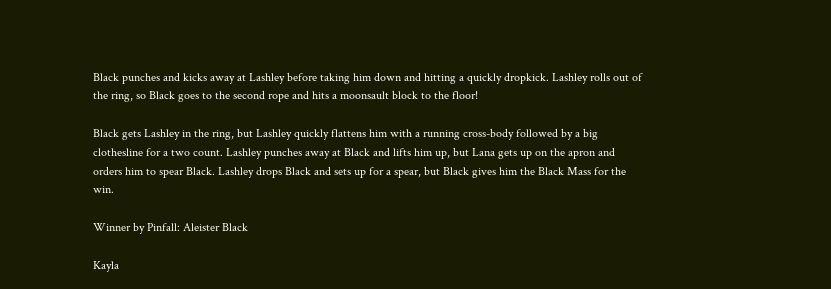Black punches and kicks away at Lashley before taking him down and hitting a quickly dropkick. Lashley rolls out of the ring, so Black goes to the second rope and hits a moonsault block to the floor!

Black gets Lashley in the ring, but Lashley quickly flattens him with a running cross-body followed by a big clothesline for a two count. Lashley punches away at Black and lifts him up, but Lana gets up on the apron and orders him to spear Black. Lashley drops Black and sets up for a spear, but Black gives him the Black Mass for the win.

Winner by Pinfall: Aleister Black

Kayla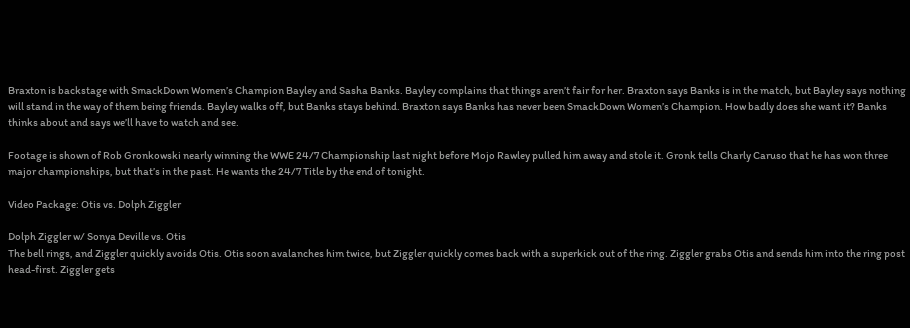Braxton is backstage with SmackDown Women’s Champion Bayley and Sasha Banks. Bayley complains that things aren’t fair for her. Braxton says Banks is in the match, but Bayley says nothing will stand in the way of them being friends. Bayley walks off, but Banks stays behind. Braxton says Banks has never been SmackDown Women’s Champion. How badly does she want it? Banks thinks about and says we’ll have to watch and see.

Footage is shown of Rob Gronkowski nearly winning the WWE 24/7 Championship last night before Mojo Rawley pulled him away and stole it. Gronk tells Charly Caruso that he has won three major championships, but that’s in the past. He wants the 24/7 Title by the end of tonight.

Video Package: Otis vs. Dolph Ziggler

Dolph Ziggler w/ Sonya Deville vs. Otis
The bell rings, and Ziggler quickly avoids Otis. Otis soon avalanches him twice, but Ziggler quickly comes back with a superkick out of the ring. Ziggler grabs Otis and sends him into the ring post head-first. Ziggler gets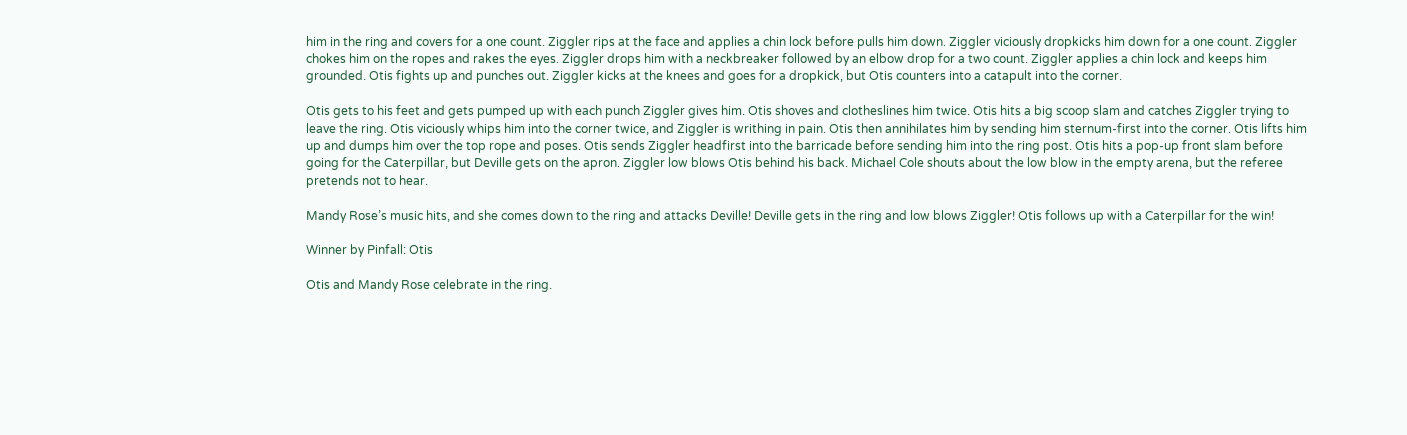him in the ring and covers for a one count. Ziggler rips at the face and applies a chin lock before pulls him down. Ziggler viciously dropkicks him down for a one count. Ziggler chokes him on the ropes and rakes the eyes. Ziggler drops him with a neckbreaker followed by an elbow drop for a two count. Ziggler applies a chin lock and keeps him grounded. Otis fights up and punches out. Ziggler kicks at the knees and goes for a dropkick, but Otis counters into a catapult into the corner.

Otis gets to his feet and gets pumped up with each punch Ziggler gives him. Otis shoves and clotheslines him twice. Otis hits a big scoop slam and catches Ziggler trying to leave the ring. Otis viciously whips him into the corner twice, and Ziggler is writhing in pain. Otis then annihilates him by sending him sternum-first into the corner. Otis lifts him up and dumps him over the top rope and poses. Otis sends Ziggler headfirst into the barricade before sending him into the ring post. Otis hits a pop-up front slam before going for the Caterpillar, but Deville gets on the apron. Ziggler low blows Otis behind his back. Michael Cole shouts about the low blow in the empty arena, but the referee pretends not to hear.

Mandy Rose’s music hits, and she comes down to the ring and attacks Deville! Deville gets in the ring and low blows Ziggler! Otis follows up with a Caterpillar for the win!

Winner by Pinfall: Otis

Otis and Mandy Rose celebrate in the ring.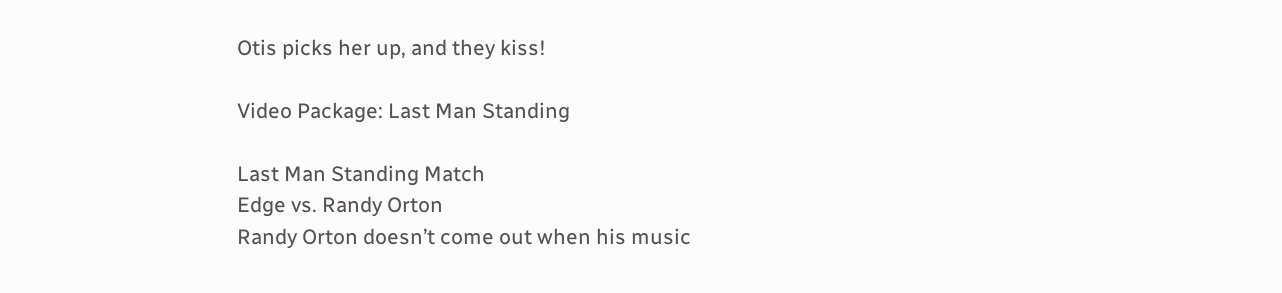Otis picks her up, and they kiss!

Video Package: Last Man Standing

Last Man Standing Match
Edge vs. Randy Orton
Randy Orton doesn’t come out when his music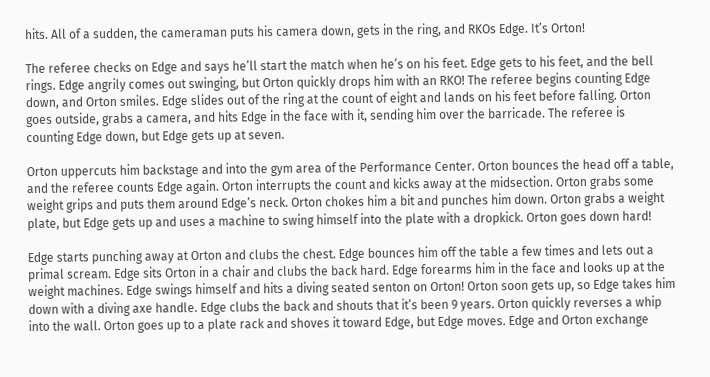hits. All of a sudden, the cameraman puts his camera down, gets in the ring, and RKOs Edge. It’s Orton!

The referee checks on Edge and says he’ll start the match when he’s on his feet. Edge gets to his feet, and the bell rings. Edge angrily comes out swinging, but Orton quickly drops him with an RKO! The referee begins counting Edge down, and Orton smiles. Edge slides out of the ring at the count of eight and lands on his feet before falling. Orton goes outside, grabs a camera, and hits Edge in the face with it, sending him over the barricade. The referee is counting Edge down, but Edge gets up at seven.

Orton uppercuts him backstage and into the gym area of the Performance Center. Orton bounces the head off a table, and the referee counts Edge again. Orton interrupts the count and kicks away at the midsection. Orton grabs some weight grips and puts them around Edge’s neck. Orton chokes him a bit and punches him down. Orton grabs a weight plate, but Edge gets up and uses a machine to swing himself into the plate with a dropkick. Orton goes down hard!

Edge starts punching away at Orton and clubs the chest. Edge bounces him off the table a few times and lets out a primal scream. Edge sits Orton in a chair and clubs the back hard. Edge forearms him in the face and looks up at the weight machines. Edge swings himself and hits a diving seated senton on Orton! Orton soon gets up, so Edge takes him down with a diving axe handle. Edge clubs the back and shouts that it’s been 9 years. Orton quickly reverses a whip into the wall. Orton goes up to a plate rack and shoves it toward Edge, but Edge moves. Edge and Orton exchange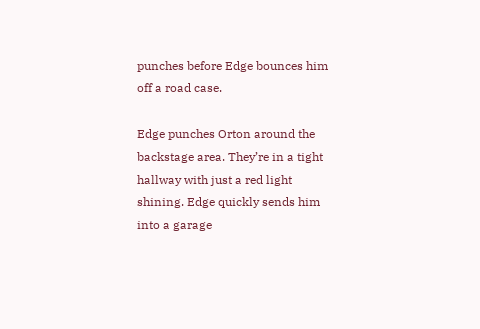punches before Edge bounces him off a road case.

Edge punches Orton around the backstage area. They’re in a tight hallway with just a red light shining. Edge quickly sends him into a garage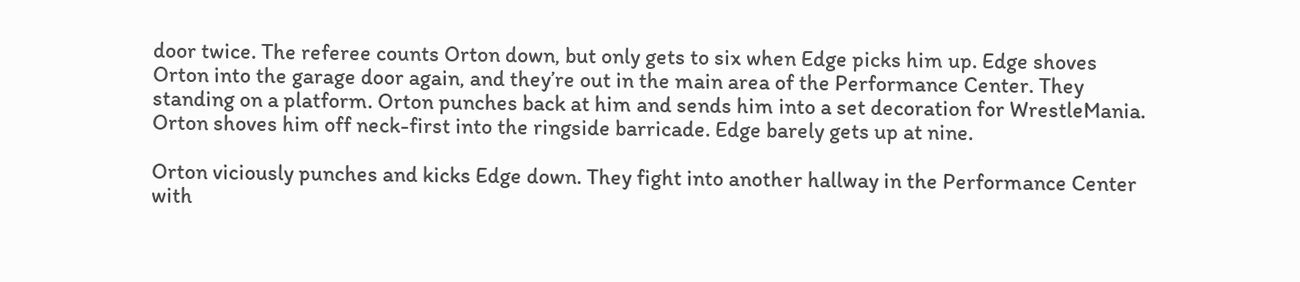door twice. The referee counts Orton down, but only gets to six when Edge picks him up. Edge shoves Orton into the garage door again, and they’re out in the main area of the Performance Center. They standing on a platform. Orton punches back at him and sends him into a set decoration for WrestleMania. Orton shoves him off neck-first into the ringside barricade. Edge barely gets up at nine.

Orton viciously punches and kicks Edge down. They fight into another hallway in the Performance Center with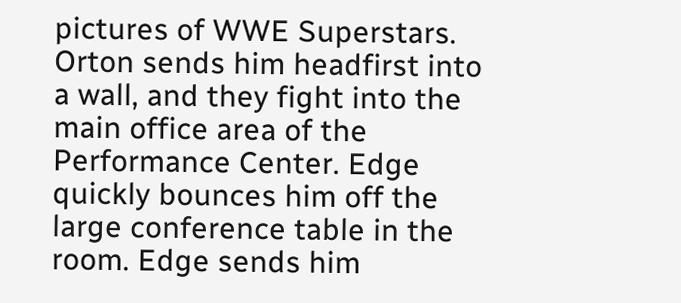pictures of WWE Superstars. Orton sends him headfirst into a wall, and they fight into the main office area of the Performance Center. Edge quickly bounces him off the large conference table in the room. Edge sends him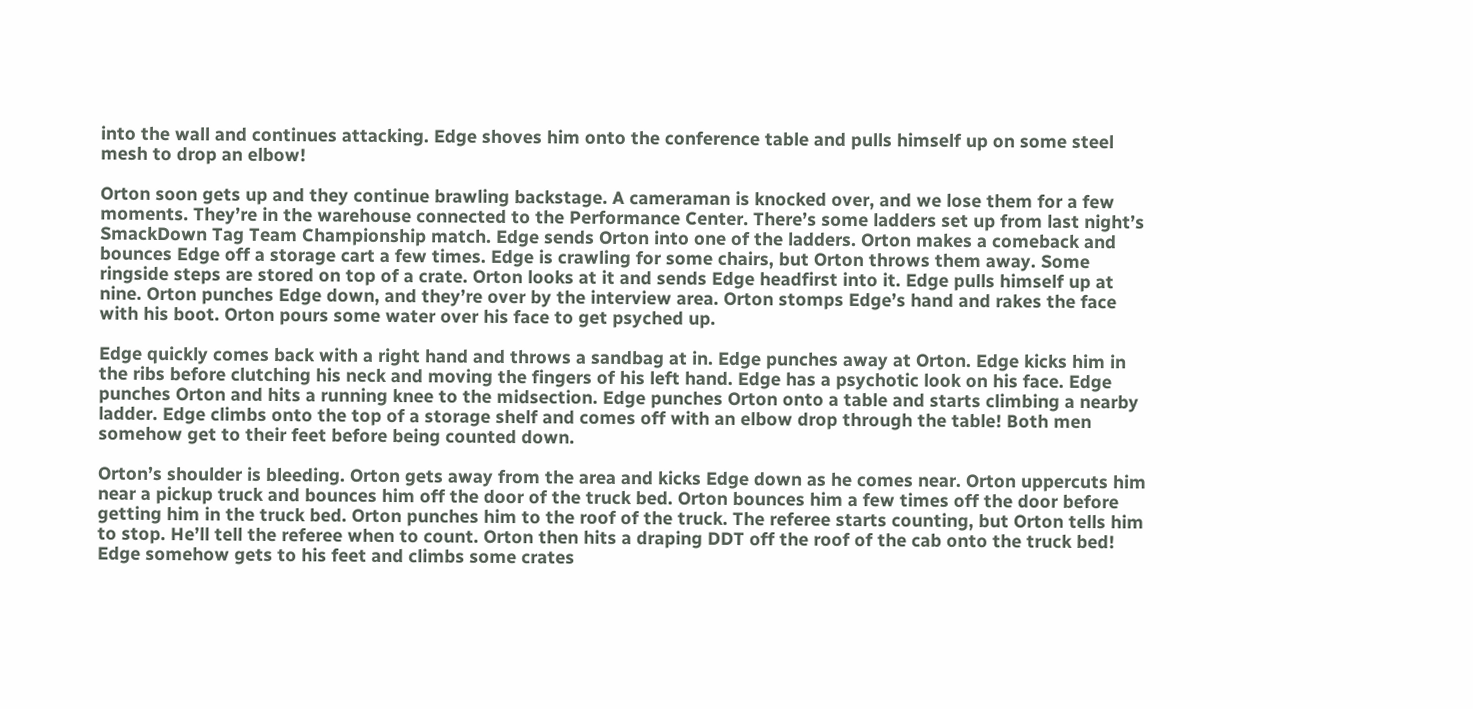into the wall and continues attacking. Edge shoves him onto the conference table and pulls himself up on some steel mesh to drop an elbow!

Orton soon gets up and they continue brawling backstage. A cameraman is knocked over, and we lose them for a few moments. They’re in the warehouse connected to the Performance Center. There’s some ladders set up from last night’s SmackDown Tag Team Championship match. Edge sends Orton into one of the ladders. Orton makes a comeback and bounces Edge off a storage cart a few times. Edge is crawling for some chairs, but Orton throws them away. Some ringside steps are stored on top of a crate. Orton looks at it and sends Edge headfirst into it. Edge pulls himself up at nine. Orton punches Edge down, and they’re over by the interview area. Orton stomps Edge’s hand and rakes the face with his boot. Orton pours some water over his face to get psyched up.

Edge quickly comes back with a right hand and throws a sandbag at in. Edge punches away at Orton. Edge kicks him in the ribs before clutching his neck and moving the fingers of his left hand. Edge has a psychotic look on his face. Edge punches Orton and hits a running knee to the midsection. Edge punches Orton onto a table and starts climbing a nearby ladder. Edge climbs onto the top of a storage shelf and comes off with an elbow drop through the table! Both men somehow get to their feet before being counted down.

Orton’s shoulder is bleeding. Orton gets away from the area and kicks Edge down as he comes near. Orton uppercuts him near a pickup truck and bounces him off the door of the truck bed. Orton bounces him a few times off the door before getting him in the truck bed. Orton punches him to the roof of the truck. The referee starts counting, but Orton tells him to stop. He’ll tell the referee when to count. Orton then hits a draping DDT off the roof of the cab onto the truck bed! Edge somehow gets to his feet and climbs some crates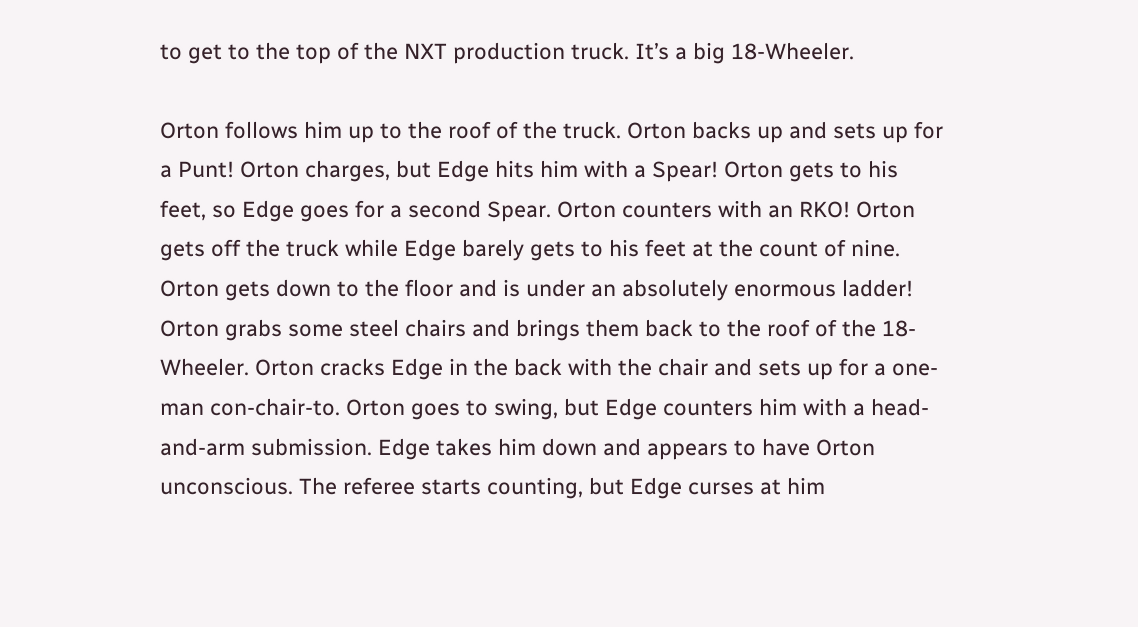to get to the top of the NXT production truck. It’s a big 18-Wheeler.

Orton follows him up to the roof of the truck. Orton backs up and sets up for a Punt! Orton charges, but Edge hits him with a Spear! Orton gets to his feet, so Edge goes for a second Spear. Orton counters with an RKO! Orton gets off the truck while Edge barely gets to his feet at the count of nine. Orton gets down to the floor and is under an absolutely enormous ladder! Orton grabs some steel chairs and brings them back to the roof of the 18-Wheeler. Orton cracks Edge in the back with the chair and sets up for a one-man con-chair-to. Orton goes to swing, but Edge counters him with a head-and-arm submission. Edge takes him down and appears to have Orton unconscious. The referee starts counting, but Edge curses at him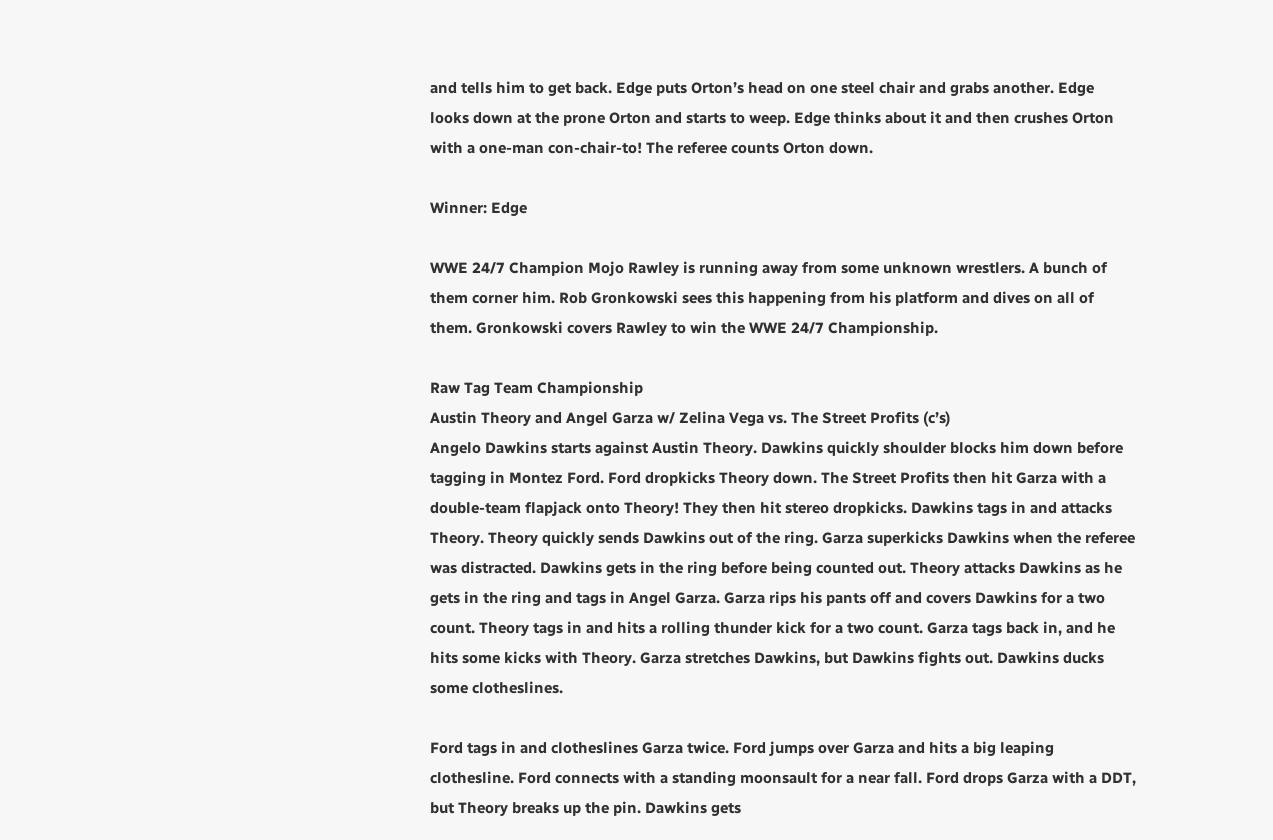and tells him to get back. Edge puts Orton’s head on one steel chair and grabs another. Edge looks down at the prone Orton and starts to weep. Edge thinks about it and then crushes Orton with a one-man con-chair-to! The referee counts Orton down.

Winner: Edge

WWE 24/7 Champion Mojo Rawley is running away from some unknown wrestlers. A bunch of them corner him. Rob Gronkowski sees this happening from his platform and dives on all of them. Gronkowski covers Rawley to win the WWE 24/7 Championship.

Raw Tag Team Championship
Austin Theory and Angel Garza w/ Zelina Vega vs. The Street Profits (c’s)
Angelo Dawkins starts against Austin Theory. Dawkins quickly shoulder blocks him down before tagging in Montez Ford. Ford dropkicks Theory down. The Street Profits then hit Garza with a double-team flapjack onto Theory! They then hit stereo dropkicks. Dawkins tags in and attacks Theory. Theory quickly sends Dawkins out of the ring. Garza superkicks Dawkins when the referee was distracted. Dawkins gets in the ring before being counted out. Theory attacks Dawkins as he gets in the ring and tags in Angel Garza. Garza rips his pants off and covers Dawkins for a two count. Theory tags in and hits a rolling thunder kick for a two count. Garza tags back in, and he hits some kicks with Theory. Garza stretches Dawkins, but Dawkins fights out. Dawkins ducks some clotheslines.

Ford tags in and clotheslines Garza twice. Ford jumps over Garza and hits a big leaping clothesline. Ford connects with a standing moonsault for a near fall. Ford drops Garza with a DDT, but Theory breaks up the pin. Dawkins gets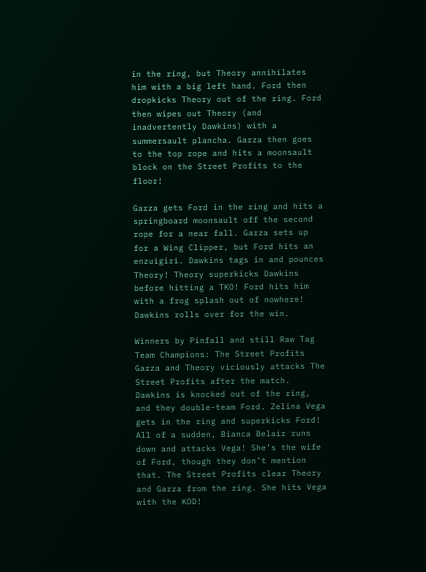in the ring, but Theory annihilates him with a big left hand. Ford then dropkicks Theory out of the ring. Ford then wipes out Theory (and inadvertently Dawkins) with a summersault plancha. Garza then goes to the top rope and hits a moonsault block on the Street Profits to the floor!

Garza gets Ford in the ring and hits a springboard moonsault off the second rope for a near fall. Garza sets up for a Wing Clipper, but Ford hits an enzuigiri. Dawkins tags in and pounces Theory! Theory superkicks Dawkins before hitting a TKO! Ford hits him with a frog splash out of nowhere! Dawkins rolls over for the win.

Winners by Pinfall and still Raw Tag Team Champions: The Street Profits
Garza and Theory viciously attacks The Street Profits after the match. Dawkins is knocked out of the ring, and they double-team Ford. Zelina Vega gets in the ring and superkicks Ford! All of a sudden, Bianca Belair runs down and attacks Vega! She’s the wife of Ford, though they don’t mention that. The Street Profits clear Theory and Garza from the ring. She hits Vega with the KOD!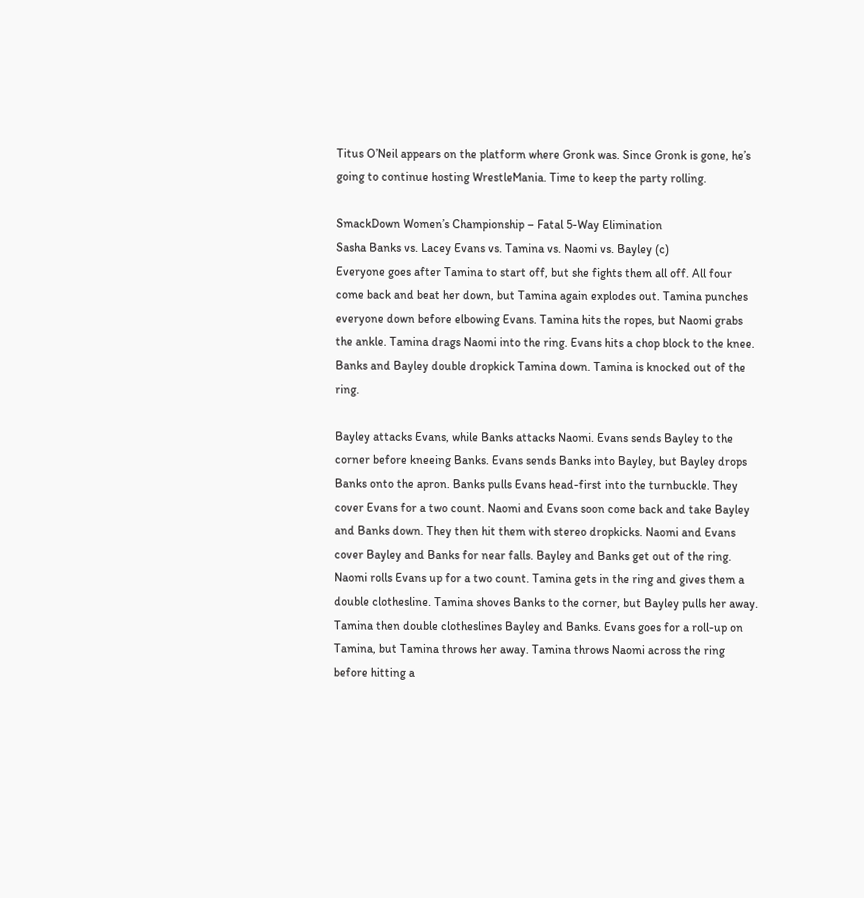Titus O’Neil appears on the platform where Gronk was. Since Gronk is gone, he’s going to continue hosting WrestleMania. Time to keep the party rolling.

SmackDown Women’s Championship – Fatal 5-Way Elimination
Sasha Banks vs. Lacey Evans vs. Tamina vs. Naomi vs. Bayley (c)
Everyone goes after Tamina to start off, but she fights them all off. All four come back and beat her down, but Tamina again explodes out. Tamina punches everyone down before elbowing Evans. Tamina hits the ropes, but Naomi grabs the ankle. Tamina drags Naomi into the ring. Evans hits a chop block to the knee. Banks and Bayley double dropkick Tamina down. Tamina is knocked out of the ring.

Bayley attacks Evans, while Banks attacks Naomi. Evans sends Bayley to the corner before kneeing Banks. Evans sends Banks into Bayley, but Bayley drops Banks onto the apron. Banks pulls Evans head-first into the turnbuckle. They cover Evans for a two count. Naomi and Evans soon come back and take Bayley and Banks down. They then hit them with stereo dropkicks. Naomi and Evans cover Bayley and Banks for near falls. Bayley and Banks get out of the ring. Naomi rolls Evans up for a two count. Tamina gets in the ring and gives them a double clothesline. Tamina shoves Banks to the corner, but Bayley pulls her away. Tamina then double clotheslines Bayley and Banks. Evans goes for a roll-up on Tamina, but Tamina throws her away. Tamina throws Naomi across the ring before hitting a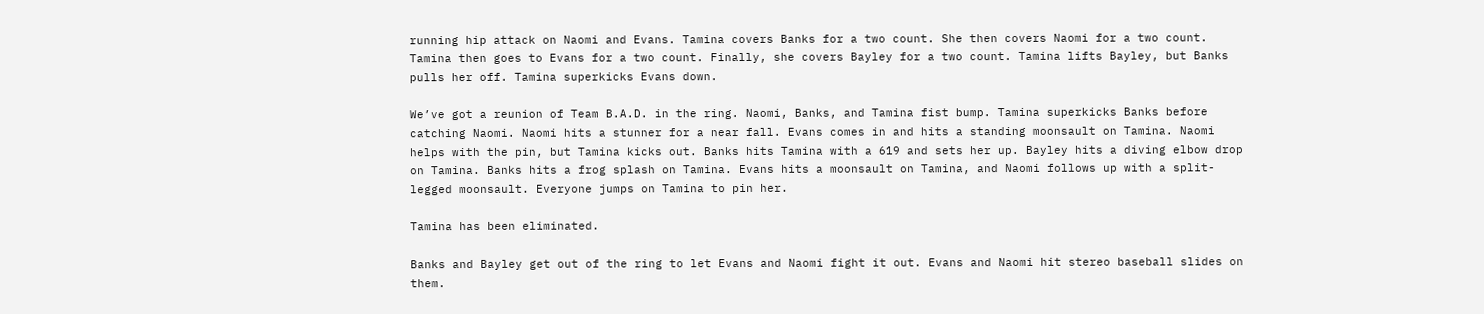running hip attack on Naomi and Evans. Tamina covers Banks for a two count. She then covers Naomi for a two count. Tamina then goes to Evans for a two count. Finally, she covers Bayley for a two count. Tamina lifts Bayley, but Banks pulls her off. Tamina superkicks Evans down.

We’ve got a reunion of Team B.A.D. in the ring. Naomi, Banks, and Tamina fist bump. Tamina superkicks Banks before catching Naomi. Naomi hits a stunner for a near fall. Evans comes in and hits a standing moonsault on Tamina. Naomi helps with the pin, but Tamina kicks out. Banks hits Tamina with a 619 and sets her up. Bayley hits a diving elbow drop on Tamina. Banks hits a frog splash on Tamina. Evans hits a moonsault on Tamina, and Naomi follows up with a split-legged moonsault. Everyone jumps on Tamina to pin her.

Tamina has been eliminated.

Banks and Bayley get out of the ring to let Evans and Naomi fight it out. Evans and Naomi hit stereo baseball slides on them.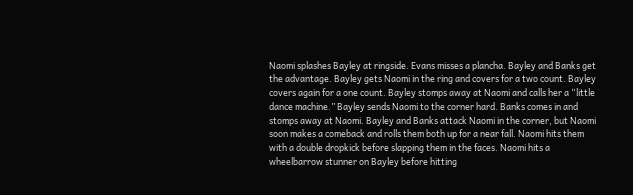Naomi splashes Bayley at ringside. Evans misses a plancha. Bayley and Banks get the advantage. Bayley gets Naomi in the ring and covers for a two count. Bayley covers again for a one count. Bayley stomps away at Naomi and calls her a “little dance machine.” Bayley sends Naomi to the corner hard. Banks comes in and stomps away at Naomi. Bayley and Banks attack Naomi in the corner, but Naomi soon makes a comeback and rolls them both up for a near fall. Naomi hits them with a double dropkick before slapping them in the faces. Naomi hits a wheelbarrow stunner on Bayley before hitting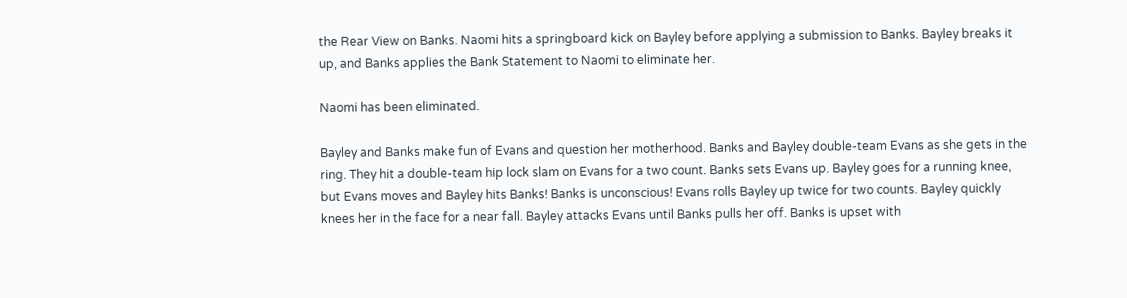the Rear View on Banks. Naomi hits a springboard kick on Bayley before applying a submission to Banks. Bayley breaks it up, and Banks applies the Bank Statement to Naomi to eliminate her.

Naomi has been eliminated.

Bayley and Banks make fun of Evans and question her motherhood. Banks and Bayley double-team Evans as she gets in the ring. They hit a double-team hip lock slam on Evans for a two count. Banks sets Evans up. Bayley goes for a running knee, but Evans moves and Bayley hits Banks! Banks is unconscious! Evans rolls Bayley up twice for two counts. Bayley quickly knees her in the face for a near fall. Bayley attacks Evans until Banks pulls her off. Banks is upset with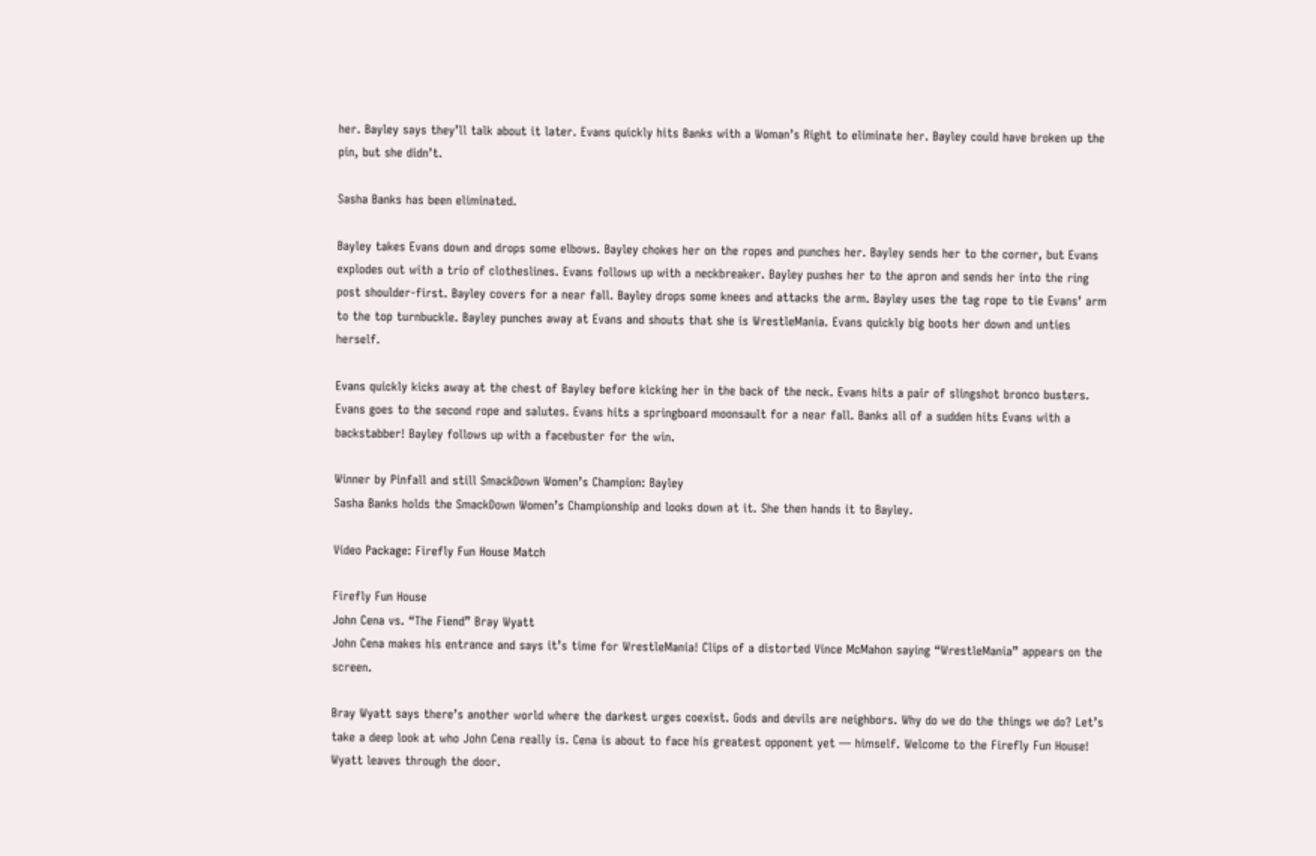her. Bayley says they’ll talk about it later. Evans quickly hits Banks with a Woman’s Right to eliminate her. Bayley could have broken up the pin, but she didn’t.

Sasha Banks has been eliminated.

Bayley takes Evans down and drops some elbows. Bayley chokes her on the ropes and punches her. Bayley sends her to the corner, but Evans explodes out with a trio of clotheslines. Evans follows up with a neckbreaker. Bayley pushes her to the apron and sends her into the ring post shoulder-first. Bayley covers for a near fall. Bayley drops some knees and attacks the arm. Bayley uses the tag rope to tie Evans’ arm to the top turnbuckle. Bayley punches away at Evans and shouts that she is WrestleMania. Evans quickly big boots her down and unties herself.

Evans quickly kicks away at the chest of Bayley before kicking her in the back of the neck. Evans hits a pair of slingshot bronco busters. Evans goes to the second rope and salutes. Evans hits a springboard moonsault for a near fall. Banks all of a sudden hits Evans with a backstabber! Bayley follows up with a facebuster for the win.

Winner by Pinfall and still SmackDown Women’s Champion: Bayley
Sasha Banks holds the SmackDown Women’s Championship and looks down at it. She then hands it to Bayley.

Video Package: Firefly Fun House Match

Firefly Fun House
John Cena vs. “The Fiend” Bray Wyatt
John Cena makes his entrance and says it’s time for WrestleMania! Clips of a distorted Vince McMahon saying “WrestleMania” appears on the screen.

Bray Wyatt says there’s another world where the darkest urges coexist. Gods and devils are neighbors. Why do we do the things we do? Let’s take a deep look at who John Cena really is. Cena is about to face his greatest opponent yet — himself. Welcome to the Firefly Fun House! Wyatt leaves through the door.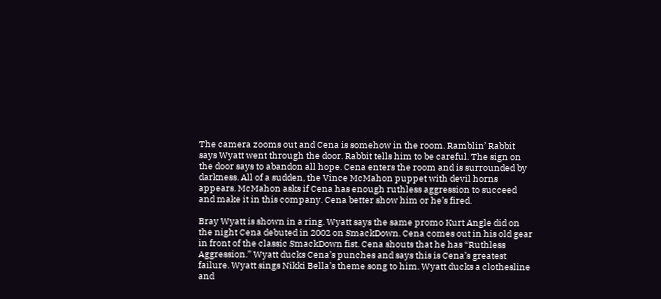The camera zooms out and Cena is somehow in the room. Ramblin’ Rabbit says Wyatt went through the door. Rabbit tells him to be careful. The sign on the door says to abandon all hope. Cena enters the room and is surrounded by darkness. All of a sudden, the Vince McMahon puppet with devil horns appears. McMahon asks if Cena has enough ruthless aggression to succeed and make it in this company. Cena better show him or he’s fired.

Bray Wyatt is shown in a ring. Wyatt says the same promo Kurt Angle did on the night Cena debuted in 2002 on SmackDown. Cena comes out in his old gear in front of the classic SmackDown fist. Cena shouts that he has “Ruthless Aggression.” Wyatt ducks Cena’s punches and says this is Cena’s greatest failure. Wyatt sings Nikki Bella’s theme song to him. Wyatt ducks a clothesline and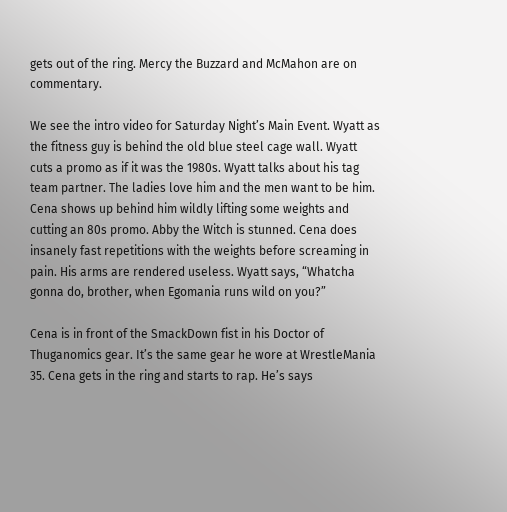gets out of the ring. Mercy the Buzzard and McMahon are on commentary.

We see the intro video for Saturday Night’s Main Event. Wyatt as the fitness guy is behind the old blue steel cage wall. Wyatt cuts a promo as if it was the 1980s. Wyatt talks about his tag team partner. The ladies love him and the men want to be him. Cena shows up behind him wildly lifting some weights and cutting an 80s promo. Abby the Witch is stunned. Cena does insanely fast repetitions with the weights before screaming in pain. His arms are rendered useless. Wyatt says, “Whatcha gonna do, brother, when Egomania runs wild on you?”

Cena is in front of the SmackDown fist in his Doctor of Thuganomics gear. It’s the same gear he wore at WrestleMania 35. Cena gets in the ring and starts to rap. He’s says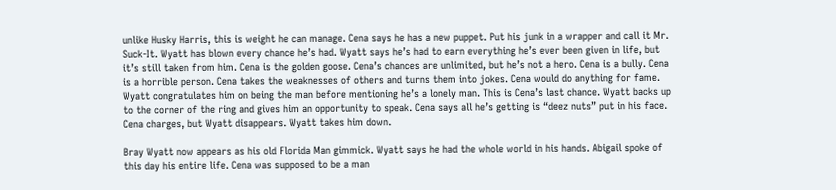unlike Husky Harris, this is weight he can manage. Cena says he has a new puppet. Put his junk in a wrapper and call it Mr. Suck-It. Wyatt has blown every chance he’s had. Wyatt says he’s had to earn everything he’s ever been given in life, but it’s still taken from him. Cena is the golden goose. Cena’s chances are unlimited, but he’s not a hero. Cena is a bully. Cena is a horrible person. Cena takes the weaknesses of others and turns them into jokes. Cena would do anything for fame. Wyatt congratulates him on being the man before mentioning he’s a lonely man. This is Cena’s last chance. Wyatt backs up to the corner of the ring and gives him an opportunity to speak. Cena says all he’s getting is “deez nuts” put in his face. Cena charges, but Wyatt disappears. Wyatt takes him down.

Bray Wyatt now appears as his old Florida Man gimmick. Wyatt says he had the whole world in his hands. Abigail spoke of this day his entire life. Cena was supposed to be a man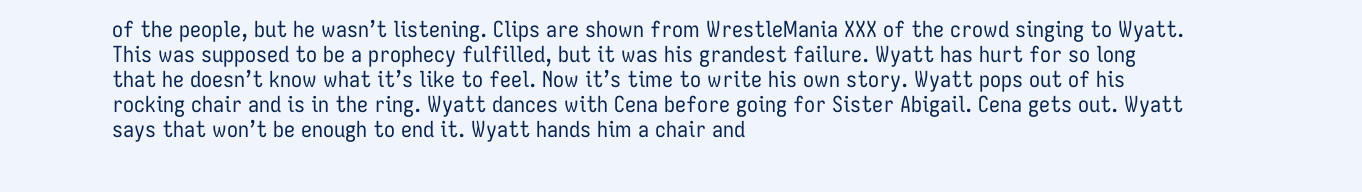of the people, but he wasn’t listening. Clips are shown from WrestleMania XXX of the crowd singing to Wyatt. This was supposed to be a prophecy fulfilled, but it was his grandest failure. Wyatt has hurt for so long that he doesn’t know what it’s like to feel. Now it’s time to write his own story. Wyatt pops out of his rocking chair and is in the ring. Wyatt dances with Cena before going for Sister Abigail. Cena gets out. Wyatt says that won’t be enough to end it. Wyatt hands him a chair and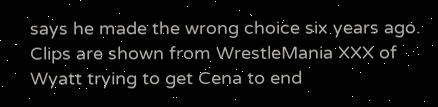says he made the wrong choice six years ago. Clips are shown from WrestleMania XXX of Wyatt trying to get Cena to end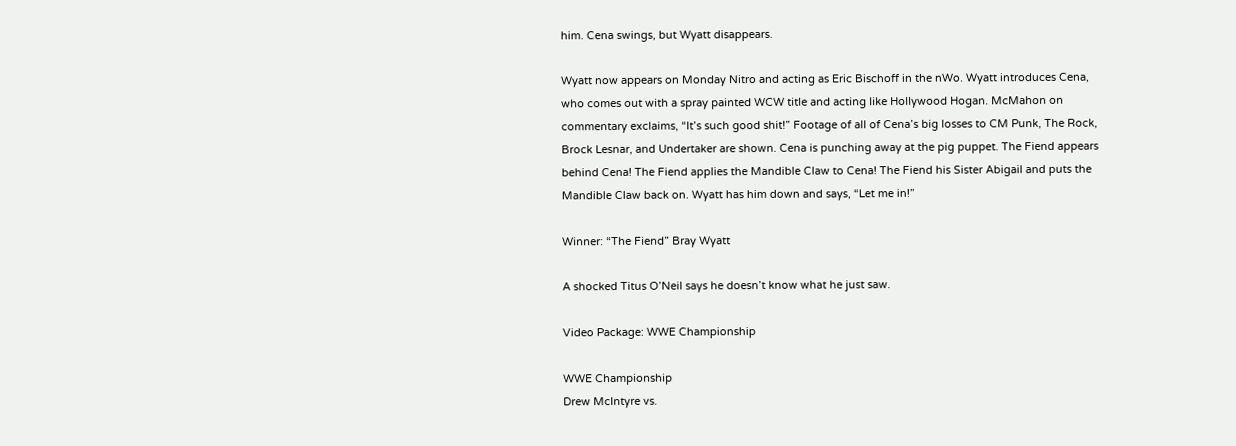him. Cena swings, but Wyatt disappears.

Wyatt now appears on Monday Nitro and acting as Eric Bischoff in the nWo. Wyatt introduces Cena, who comes out with a spray painted WCW title and acting like Hollywood Hogan. McMahon on commentary exclaims, “It’s such good shit!” Footage of all of Cena’s big losses to CM Punk, The Rock, Brock Lesnar, and Undertaker are shown. Cena is punching away at the pig puppet. The Fiend appears behind Cena! The Fiend applies the Mandible Claw to Cena! The Fiend his Sister Abigail and puts the Mandible Claw back on. Wyatt has him down and says, “Let me in!”

Winner: “The Fiend” Bray Wyatt

A shocked Titus O’Neil says he doesn’t know what he just saw.

Video Package: WWE Championship

WWE Championship
Drew McIntyre vs.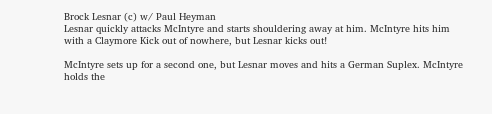Brock Lesnar (c) w/ Paul Heyman
Lesnar quickly attacks McIntyre and starts shouldering away at him. McIntyre hits him with a Claymore Kick out of nowhere, but Lesnar kicks out!

McIntyre sets up for a second one, but Lesnar moves and hits a German Suplex. McIntyre holds the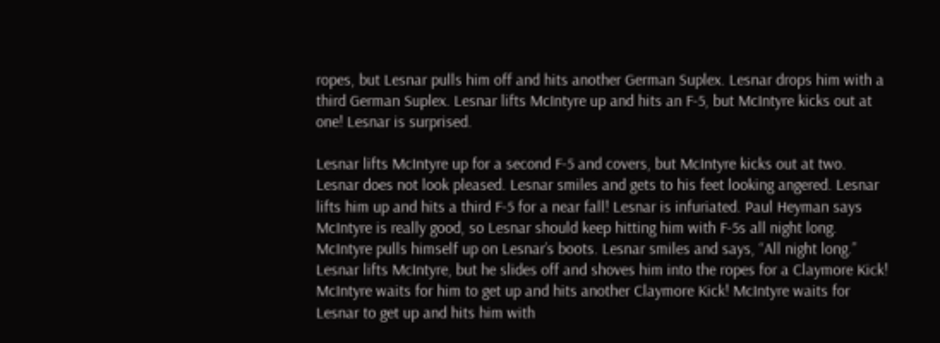ropes, but Lesnar pulls him off and hits another German Suplex. Lesnar drops him with a third German Suplex. Lesnar lifts McIntyre up and hits an F-5, but McIntyre kicks out at one! Lesnar is surprised.

Lesnar lifts McIntyre up for a second F-5 and covers, but McIntyre kicks out at two. Lesnar does not look pleased. Lesnar smiles and gets to his feet looking angered. Lesnar lifts him up and hits a third F-5 for a near fall! Lesnar is infuriated. Paul Heyman says McIntyre is really good, so Lesnar should keep hitting him with F-5s all night long. McIntyre pulls himself up on Lesnar’s boots. Lesnar smiles and says, “All night long.” Lesnar lifts McIntyre, but he slides off and shoves him into the ropes for a Claymore Kick! McIntyre waits for him to get up and hits another Claymore Kick! McIntyre waits for Lesnar to get up and hits him with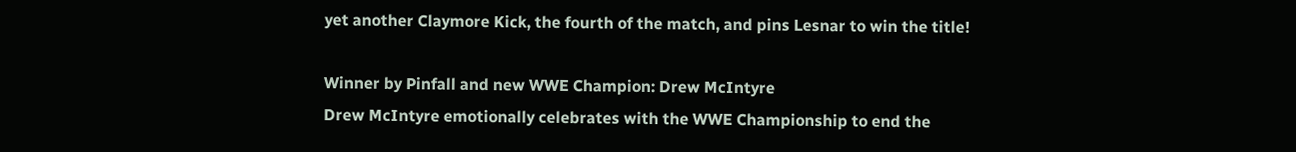yet another Claymore Kick, the fourth of the match, and pins Lesnar to win the title!

Winner by Pinfall and new WWE Champion: Drew McIntyre
Drew McIntyre emotionally celebrates with the WWE Championship to end the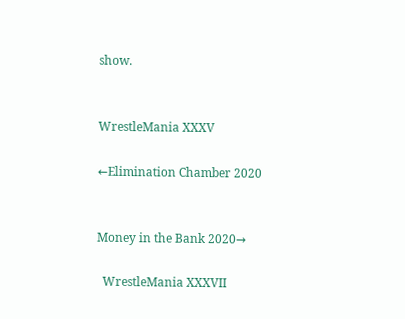show.


WrestleMania XXXV

←Elimination Chamber 2020


Money in the Bank 2020→

  WrestleMania XXXVII